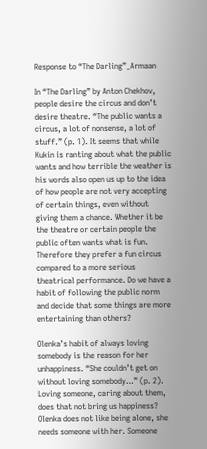Response to “The Darling”_Armaan

In “The Darling” by Anton Chekhov, people desire the circus and don’t desire theatre. “The public wants a circus, a lot of nonsense, a lot of stuff.” (p. 1). It seems that while Kukin is ranting about what the public wants and how terrible the weather is his words also open us up to the idea of how people are not very accepting of certain things, even without giving them a chance. Whether it be the theatre or certain people the public often wants what is fun. Therefore they prefer a fun circus compared to a more serious theatrical performance. Do we have a habit of following the public norm and decide that some things are more entertaining than others?

Olenka’s habit of always loving somebody is the reason for her unhappiness. “She couldn’t get on without loving somebody…” (p. 2). Loving someone, caring about them, does that not bring us happiness? Olenka does not like being alone, she needs someone with her. Someone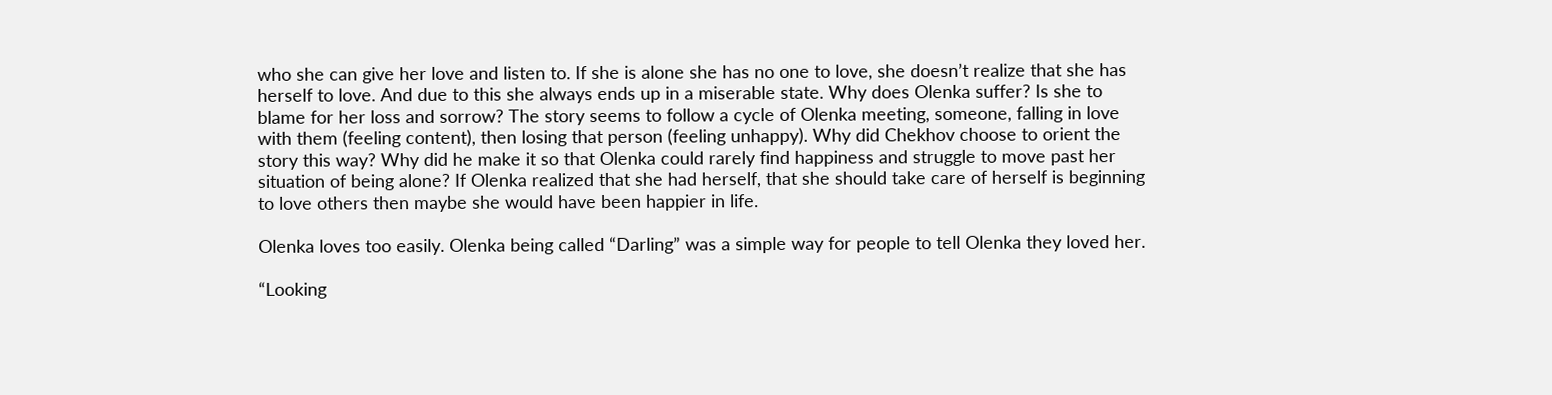who she can give her love and listen to. If she is alone she has no one to love, she doesn’t realize that she has herself to love. And due to this she always ends up in a miserable state. Why does Olenka suffer? Is she to blame for her loss and sorrow? The story seems to follow a cycle of Olenka meeting, someone, falling in love with them (feeling content), then losing that person (feeling unhappy). Why did Chekhov choose to orient the story this way? Why did he make it so that Olenka could rarely find happiness and struggle to move past her situation of being alone? If Olenka realized that she had herself, that she should take care of herself is beginning to love others then maybe she would have been happier in life.

Olenka loves too easily. Olenka being called “Darling” was a simple way for people to tell Olenka they loved her.

“Looking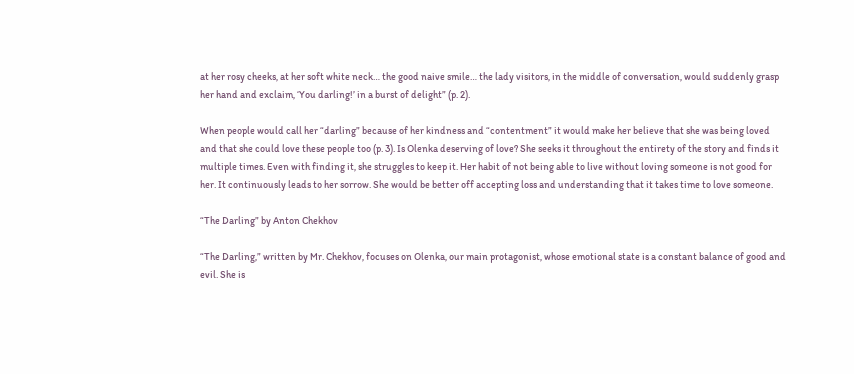at her rosy cheeks, at her soft white neck… the good naive smile… the lady visitors, in the middle of conversation, would suddenly grasp her hand and exclaim, ‘You darling!’ in a burst of delight” (p. 2).

When people would call her “darling” because of her kindness and “contentment” it would make her believe that she was being loved and that she could love these people too (p. 3). Is Olenka deserving of love? She seeks it throughout the entirety of the story and finds it multiple times. Even with finding it, she struggles to keep it. Her habit of not being able to live without loving someone is not good for her. It continuously leads to her sorrow. She would be better off accepting loss and understanding that it takes time to love someone.

“The Darling” by Anton Chekhov

“The Darling,” written by Mr. Chekhov, focuses on Olenka, our main protagonist, whose emotional state is a constant balance of good and evil. She is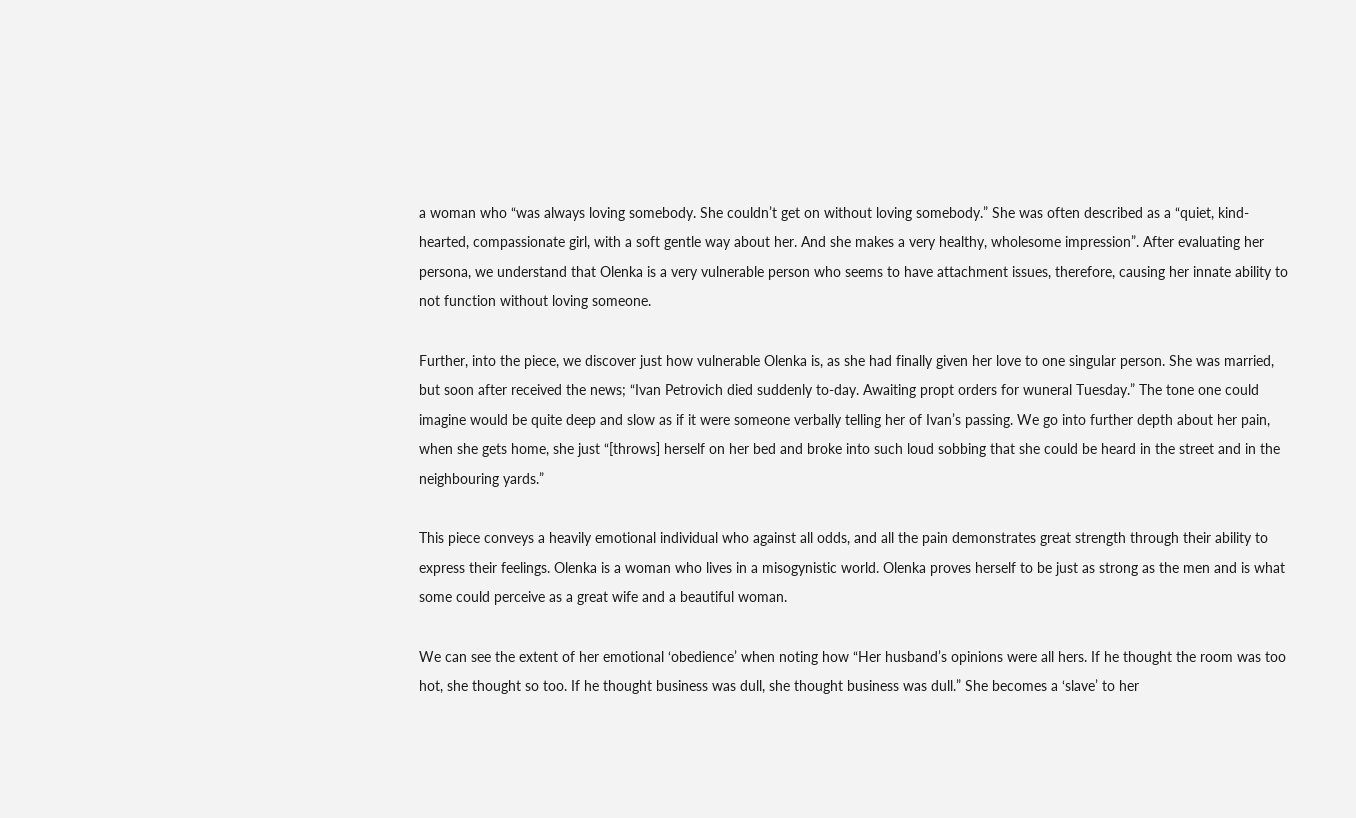a woman who “was always loving somebody. She couldn’t get on without loving somebody.” She was often described as a “quiet, kind-hearted, compassionate girl, with a soft gentle way about her. And she makes a very healthy, wholesome impression”. After evaluating her persona, we understand that Olenka is a very vulnerable person who seems to have attachment issues, therefore, causing her innate ability to not function without loving someone.

Further, into the piece, we discover just how vulnerable Olenka is, as she had finally given her love to one singular person. She was married, but soon after received the news; “Ivan Petrovich died suddenly to-day. Awaiting propt orders for wuneral Tuesday.” The tone one could imagine would be quite deep and slow as if it were someone verbally telling her of Ivan’s passing. We go into further depth about her pain, when she gets home, she just “[throws] herself on her bed and broke into such loud sobbing that she could be heard in the street and in the neighbouring yards.”

This piece conveys a heavily emotional individual who against all odds, and all the pain demonstrates great strength through their ability to express their feelings. Olenka is a woman who lives in a misogynistic world. Olenka proves herself to be just as strong as the men and is what some could perceive as a great wife and a beautiful woman.

We can see the extent of her emotional ‘obedience’ when noting how “Her husband’s opinions were all hers. If he thought the room was too hot, she thought so too. If he thought business was dull, she thought business was dull.” She becomes a ‘slave’ to her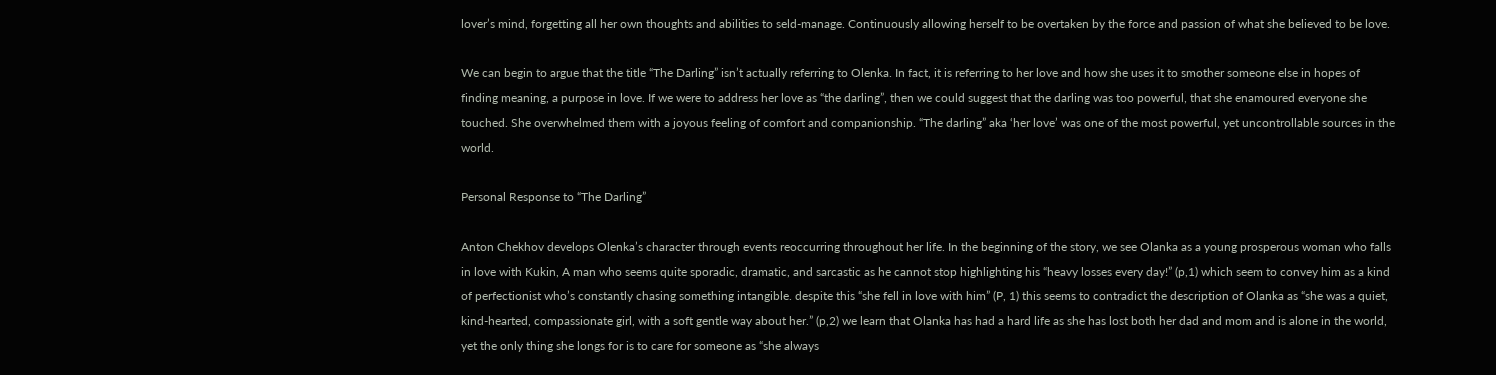lover’s mind, forgetting all her own thoughts and abilities to seld-manage. Continuously allowing herself to be overtaken by the force and passion of what she believed to be love.

We can begin to argue that the title “The Darling” isn’t actually referring to Olenka. In fact, it is referring to her love and how she uses it to smother someone else in hopes of finding meaning, a purpose in love. If we were to address her love as “the darling”, then we could suggest that the darling was too powerful, that she enamoured everyone she touched. She overwhelmed them with a joyous feeling of comfort and companionship. “The darling” aka ‘her love’ was one of the most powerful, yet uncontrollable sources in the world.

Personal Response to “The Darling”

Anton Chekhov develops Olenka’s character through events reoccurring throughout her life. In the beginning of the story, we see Olanka as a young prosperous woman who falls in love with Kukin, A man who seems quite sporadic, dramatic, and sarcastic as he cannot stop highlighting his “heavy losses every day!” (p,1) which seem to convey him as a kind of perfectionist who’s constantly chasing something intangible. despite this “she fell in love with him” (P, 1) this seems to contradict the description of Olanka as “she was a quiet, kind-hearted, compassionate girl, with a soft gentle way about her.” (p,2) we learn that Olanka has had a hard life as she has lost both her dad and mom and is alone in the world, yet the only thing she longs for is to care for someone as “she always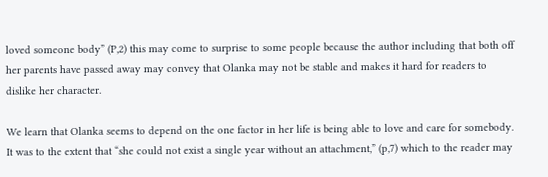loved someone body” (P,2) this may come to surprise to some people because the author including that both off her parents have passed away may convey that Olanka may not be stable and makes it hard for readers to dislike her character.

We learn that Olanka seems to depend on the one factor in her life is being able to love and care for somebody. It was to the extent that “she could not exist a single year without an attachment,” (p,7) which to the reader may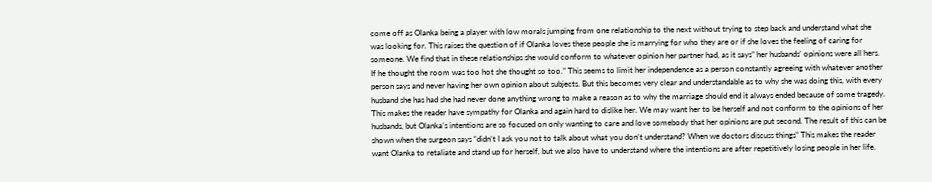come off as Olanka being a player with low morals jumping from one relationship to the next without trying to step back and understand what she was looking for. This raises the question of if Olanka loves these people she is marrying for who they are or if she loves the feeling of caring for someone. We find that in these relationships she would conform to whatever opinion her partner had, as it says” her husbands’ opinions were all hers. If he thought the room was too hot she thought so too.” This seems to limit her independence as a person constantly agreeing with whatever another person says and never having her own opinion about subjects. But this becomes very clear and understandable as to why she was doing this, with every husband she has had she had never done anything wrong to make a reason as to why the marriage should end it always ended because of some tragedy. This makes the reader have sympathy for Olanka and again hard to dislike her. We may want her to be herself and not conform to the opinions of her husbands, but Olanka’s intentions are so focused on only wanting to care and love somebody that her opinions are put second. The result of this can be shown when the surgeon says “didn’t I ask you not to talk about what you don’t understand? When we doctors discuss things” This makes the reader want Olanka to retaliate and stand up for herself, but we also have to understand where the intentions are after repetitively losing people in her life.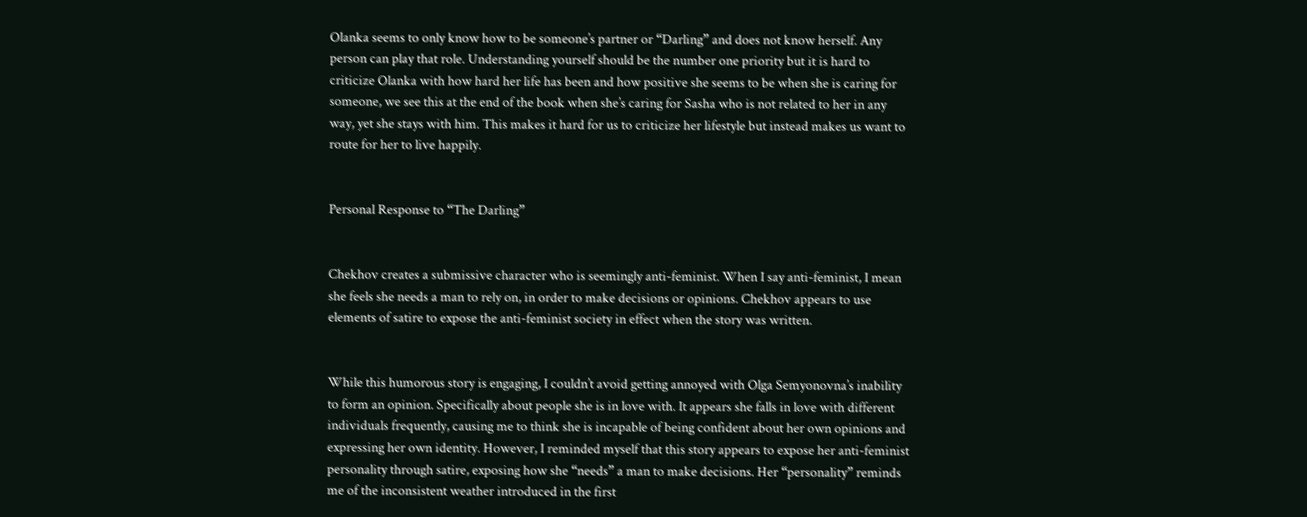Olanka seems to only know how to be someone’s partner or “Darling” and does not know herself. Any person can play that role. Understanding yourself should be the number one priority but it is hard to criticize Olanka with how hard her life has been and how positive she seems to be when she is caring for someone, we see this at the end of the book when she’s caring for Sasha who is not related to her in any way, yet she stays with him. This makes it hard for us to criticize her lifestyle but instead makes us want to route for her to live happily.


Personal Response to “The Darling”


Chekhov creates a submissive character who is seemingly anti-feminist. When I say anti-feminist, I mean she feels she needs a man to rely on, in order to make decisions or opinions. Chekhov appears to use elements of satire to expose the anti-feminist society in effect when the story was written.


While this humorous story is engaging, I couldn’t avoid getting annoyed with Olga Semyonovna’s inability to form an opinion. Specifically about people she is in love with. It appears she falls in love with different individuals frequently, causing me to think she is incapable of being confident about her own opinions and expressing her own identity. However, I reminded myself that this story appears to expose her anti-feminist personality through satire, exposing how she “needs” a man to make decisions. Her “personality” reminds me of the inconsistent weather introduced in the first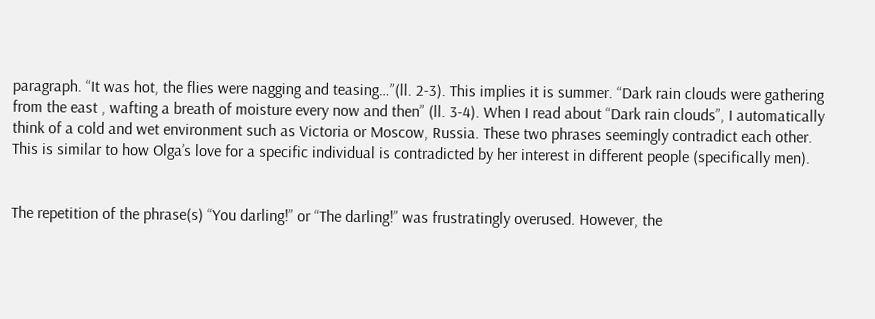paragraph. “It was hot, the flies were nagging and teasing…”(ll. 2-3). This implies it is summer. “Dark rain clouds were gathering from the east , wafting a breath of moisture every now and then” (ll. 3-4). When I read about “Dark rain clouds”, I automatically think of a cold and wet environment such as Victoria or Moscow, Russia. These two phrases seemingly contradict each other. This is similar to how Olga’s love for a specific individual is contradicted by her interest in different people (specifically men).


The repetition of the phrase(s) “You darling!” or “The darling!” was frustratingly overused. However, the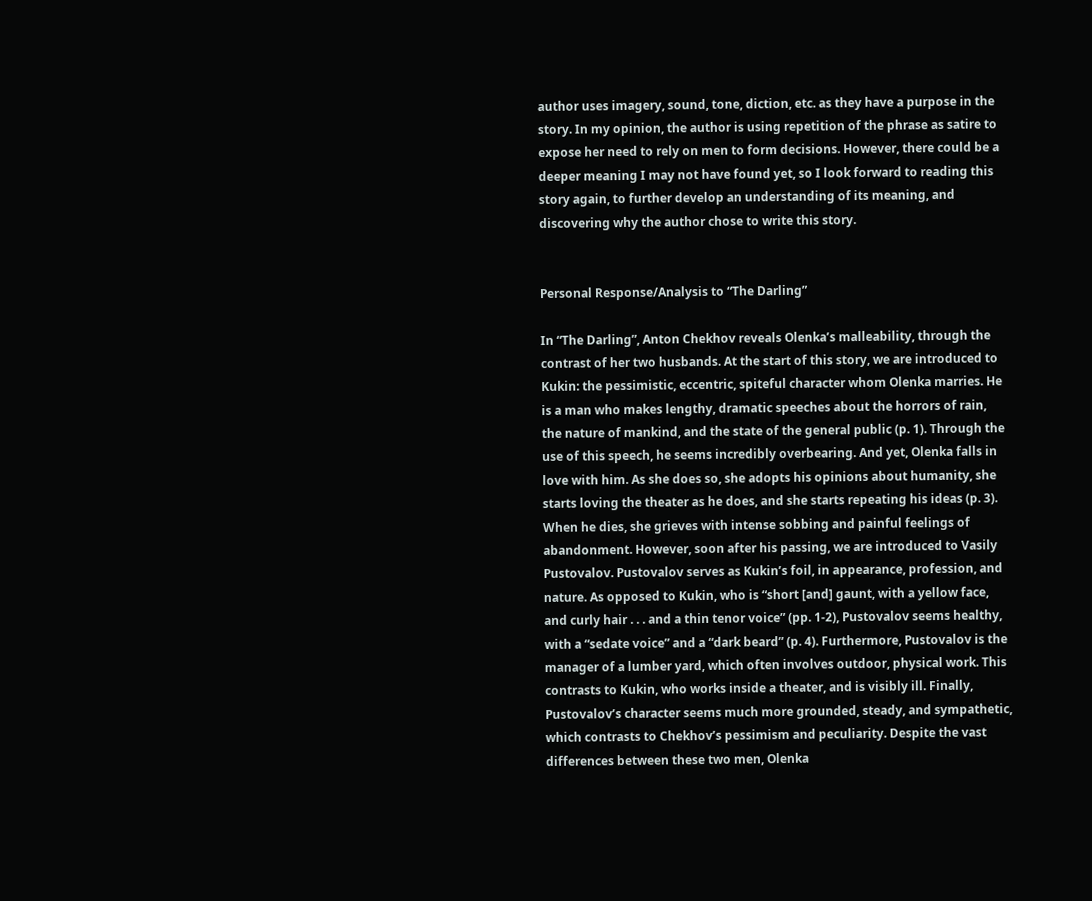author uses imagery, sound, tone, diction, etc. as they have a purpose in the story. In my opinion, the author is using repetition of the phrase as satire to expose her need to rely on men to form decisions. However, there could be a deeper meaning I may not have found yet, so I look forward to reading this story again, to further develop an understanding of its meaning, and discovering why the author chose to write this story.


Personal Response/Analysis to “The Darling”

In “The Darling”, Anton Chekhov reveals Olenka’s malleability, through the contrast of her two husbands. At the start of this story, we are introduced to Kukin: the pessimistic, eccentric, spiteful character whom Olenka marries. He is a man who makes lengthy, dramatic speeches about the horrors of rain, the nature of mankind, and the state of the general public (p. 1). Through the use of this speech, he seems incredibly overbearing. And yet, Olenka falls in love with him. As she does so, she adopts his opinions about humanity, she starts loving the theater as he does, and she starts repeating his ideas (p. 3). When he dies, she grieves with intense sobbing and painful feelings of abandonment. However, soon after his passing, we are introduced to Vasily Pustovalov. Pustovalov serves as Kukin’s foil, in appearance, profession, and nature. As opposed to Kukin, who is “short [and] gaunt, with a yellow face, and curly hair . . . and a thin tenor voice” (pp. 1-2), Pustovalov seems healthy, with a “sedate voice” and a “dark beard” (p. 4). Furthermore, Pustovalov is the manager of a lumber yard, which often involves outdoor, physical work. This contrasts to Kukin, who works inside a theater, and is visibly ill. Finally, Pustovalov’s character seems much more grounded, steady, and sympathetic, which contrasts to Chekhov’s pessimism and peculiarity. Despite the vast differences between these two men, Olenka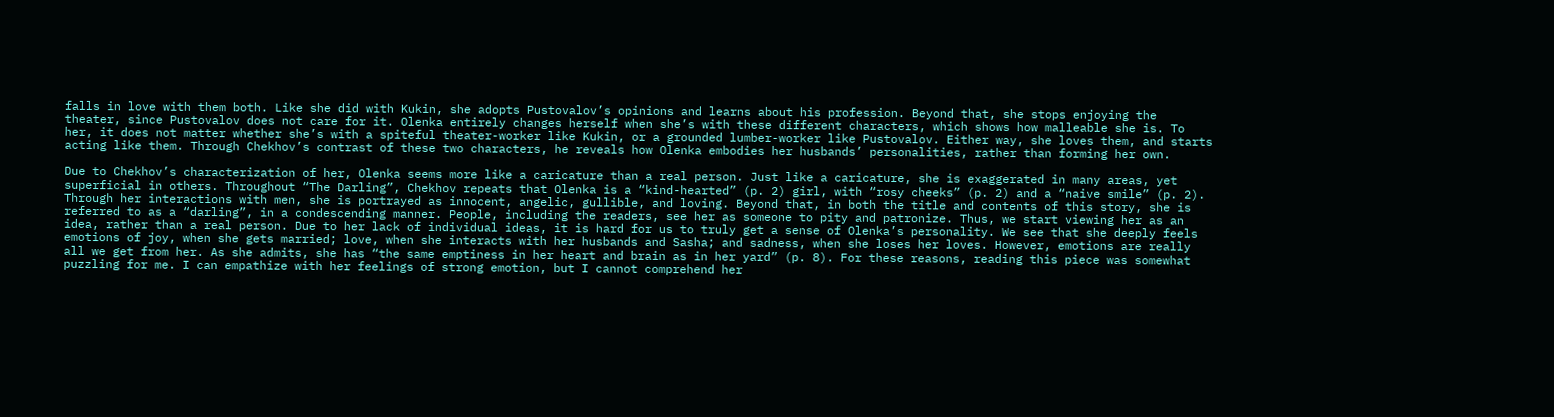falls in love with them both. Like she did with Kukin, she adopts Pustovalov’s opinions and learns about his profession. Beyond that, she stops enjoying the theater, since Pustovalov does not care for it. Olenka entirely changes herself when she’s with these different characters, which shows how malleable she is. To her, it does not matter whether she’s with a spiteful theater-worker like Kukin, or a grounded lumber-worker like Pustovalov. Either way, she loves them, and starts acting like them. Through Chekhov’s contrast of these two characters, he reveals how Olenka embodies her husbands’ personalities, rather than forming her own.

Due to Chekhov’s characterization of her, Olenka seems more like a caricature than a real person. Just like a caricature, she is exaggerated in many areas, yet superficial in others. Throughout “The Darling”, Chekhov repeats that Olenka is a “kind-hearted” (p. 2) girl, with “rosy cheeks” (p. 2) and a “naive smile” (p. 2). Through her interactions with men, she is portrayed as innocent, angelic, gullible, and loving. Beyond that, in both the title and contents of this story, she is referred to as a “darling”, in a condescending manner. People, including the readers, see her as someone to pity and patronize. Thus, we start viewing her as an idea, rather than a real person. Due to her lack of individual ideas, it is hard for us to truly get a sense of Olenka’s personality. We see that she deeply feels emotions of joy, when she gets married; love, when she interacts with her husbands and Sasha; and sadness, when she loses her loves. However, emotions are really all we get from her. As she admits, she has “the same emptiness in her heart and brain as in her yard” (p. 8). For these reasons, reading this piece was somewhat puzzling for me. I can empathize with her feelings of strong emotion, but I cannot comprehend her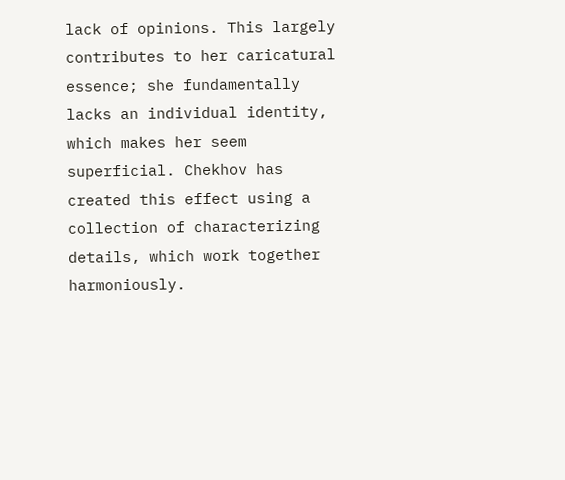lack of opinions. This largely contributes to her caricatural essence; she fundamentally lacks an individual identity, which makes her seem superficial. Chekhov has created this effect using a collection of characterizing details, which work together harmoniously.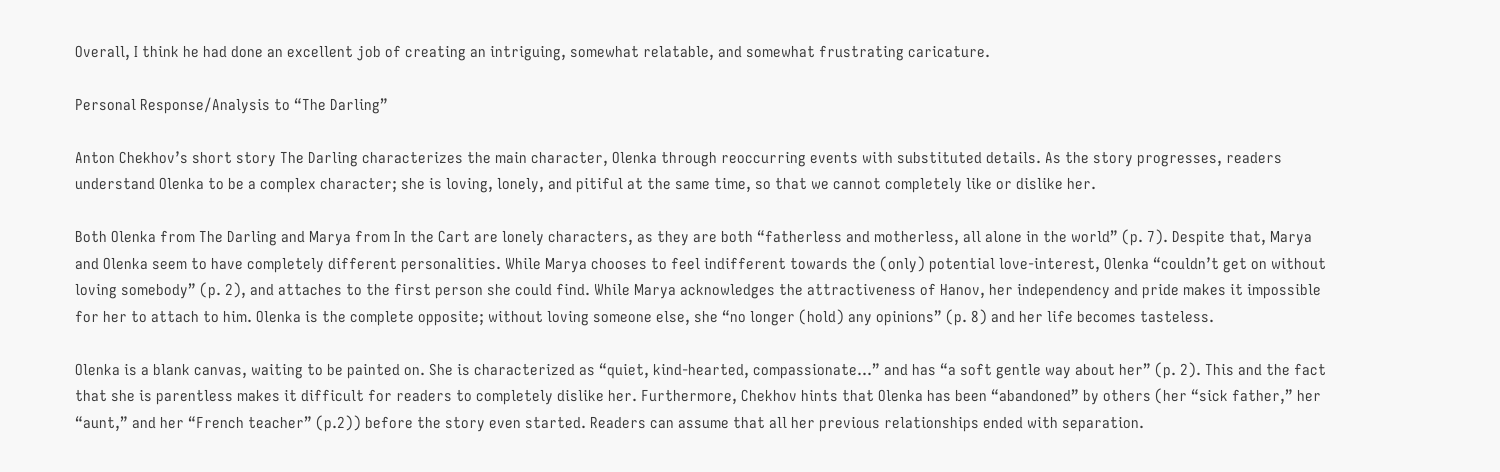Overall, I think he had done an excellent job of creating an intriguing, somewhat relatable, and somewhat frustrating caricature.

Personal Response/Analysis to “The Darling”

Anton Chekhov’s short story The Darling characterizes the main character, Olenka through reoccurring events with substituted details. As the story progresses, readers understand Olenka to be a complex character; she is loving, lonely, and pitiful at the same time, so that we cannot completely like or dislike her.

Both Olenka from The Darling and Marya from In the Cart are lonely characters, as they are both “fatherless and motherless, all alone in the world” (p. 7). Despite that, Marya and Olenka seem to have completely different personalities. While Marya chooses to feel indifferent towards the (only) potential love-interest, Olenka “couldn’t get on without loving somebody” (p. 2), and attaches to the first person she could find. While Marya acknowledges the attractiveness of Hanov, her independency and pride makes it impossible for her to attach to him. Olenka is the complete opposite; without loving someone else, she “no longer (hold) any opinions” (p. 8) and her life becomes tasteless.

Olenka is a blank canvas, waiting to be painted on. She is characterized as “quiet, kind-hearted, compassionate…” and has “a soft gentle way about her” (p. 2). This and the fact that she is parentless makes it difficult for readers to completely dislike her. Furthermore, Chekhov hints that Olenka has been “abandoned” by others (her “sick father,” her “aunt,” and her “French teacher” (p.2)) before the story even started. Readers can assume that all her previous relationships ended with separation.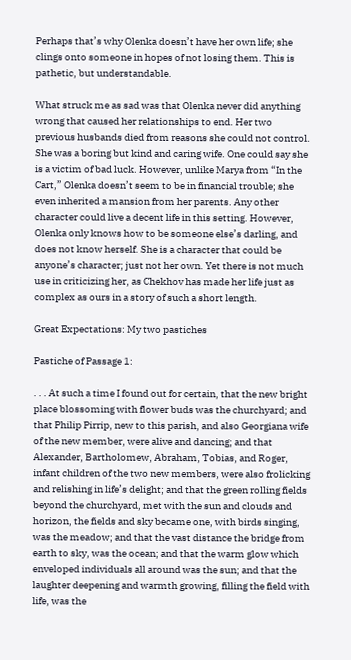Perhaps that’s why Olenka doesn’t have her own life; she clings onto someone in hopes of not losing them. This is pathetic, but understandable.

What struck me as sad was that Olenka never did anything wrong that caused her relationships to end. Her two previous husbands died from reasons she could not control. She was a boring but kind and caring wife. One could say she is a victim of bad luck. However, unlike Marya from “In the Cart,” Olenka doesn’t seem to be in financial trouble; she even inherited a mansion from her parents. Any other character could live a decent life in this setting. However, Olenka only knows how to be someone else’s darling, and does not know herself. She is a character that could be anyone’s character; just not her own. Yet there is not much use in criticizing her, as Chekhov has made her life just as complex as ours in a story of such a short length.

Great Expectations: My two pastiches

Pastiche of Passage 1:

. . . At such a time I found out for certain, that the new bright place blossoming with flower buds was the churchyard; and that Philip Pirrip, new to this parish, and also Georgiana wife of the new member, were alive and dancing; and that Alexander, Bartholomew, Abraham, Tobias, and Roger, infant children of the two new members, were also frolicking and relishing in life’s delight; and that the green rolling fields beyond the churchyard, met with the sun and clouds and horizon, the fields and sky became one, with birds singing, was the meadow; and that the vast distance the bridge from earth to sky, was the ocean; and that the warm glow which enveloped individuals all around was the sun; and that the laughter deepening and warmth growing, filling the field with life, was the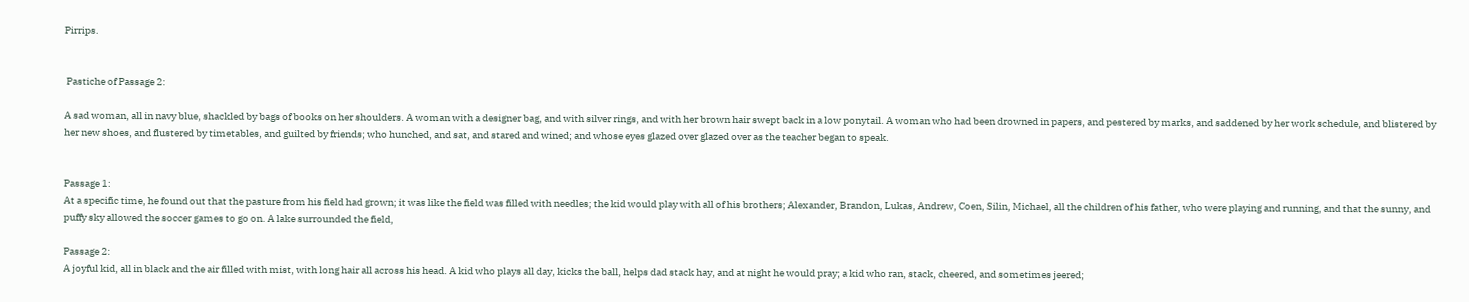Pirrips.


 Pastiche of Passage 2:

A sad woman, all in navy blue, shackled by bags of books on her shoulders. A woman with a designer bag, and with silver rings, and with her brown hair swept back in a low ponytail. A woman who had been drowned in papers, and pestered by marks, and saddened by her work schedule, and blistered by her new shoes, and flustered by timetables, and guilted by friends; who hunched, and sat, and stared and wined; and whose eyes glazed over glazed over as the teacher began to speak.


Passage 1:
At a specific time, he found out that the pasture from his field had grown; it was like the field was filled with needles; the kid would play with all of his brothers; Alexander, Brandon, Lukas, Andrew, Coen, Silin, Michael, all the children of his father, who were playing and running, and that the sunny, and puffy sky allowed the soccer games to go on. A lake surrounded the field,

Passage 2:
A joyful kid, all in black and the air filled with mist, with long hair all across his head. A kid who plays all day, kicks the ball, helps dad stack hay, and at night he would pray; a kid who ran, stack, cheered, and sometimes jeered;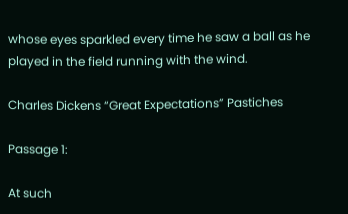whose eyes sparkled every time he saw a ball as he played in the field running with the wind.

Charles Dickens “Great Expectations” Pastiches

Passage 1:

At such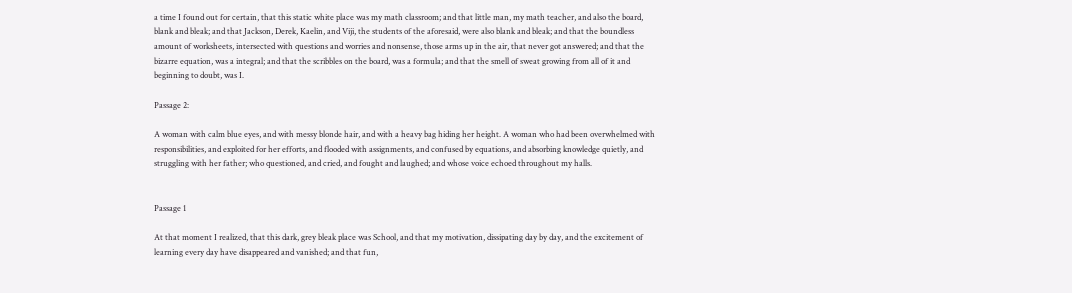a time I found out for certain, that this static white place was my math classroom; and that little man, my math teacher, and also the board, blank and bleak; and that Jackson, Derek, Kaelin, and Viji, the students of the aforesaid, were also blank and bleak; and that the boundless amount of worksheets, intersected with questions and worries and nonsense, those arms up in the air, that never got answered; and that the bizarre equation, was a integral; and that the scribbles on the board, was a formula; and that the smell of sweat growing from all of it and beginning to doubt, was I.

Passage 2:

A woman with calm blue eyes, and with messy blonde hair, and with a heavy bag hiding her height. A woman who had been overwhelmed with responsibilities, and exploited for her efforts, and flooded with assignments, and confused by equations, and absorbing knowledge quietly, and struggling with her father; who questioned, and cried, and fought and laughed; and whose voice echoed throughout my halls.


Passage 1

At that moment I realized, that this dark, grey bleak place was School, and that my motivation, dissipating day by day, and the excitement of learning every day have disappeared and vanished; and that fun,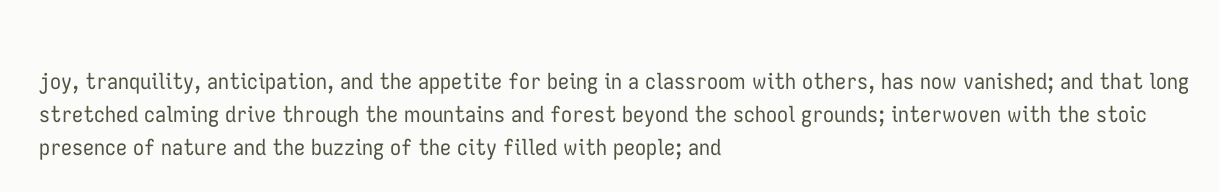joy, tranquility, anticipation, and the appetite for being in a classroom with others, has now vanished; and that long stretched calming drive through the mountains and forest beyond the school grounds; interwoven with the stoic presence of nature and the buzzing of the city filled with people; and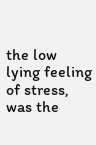the low lying feeling of stress, was the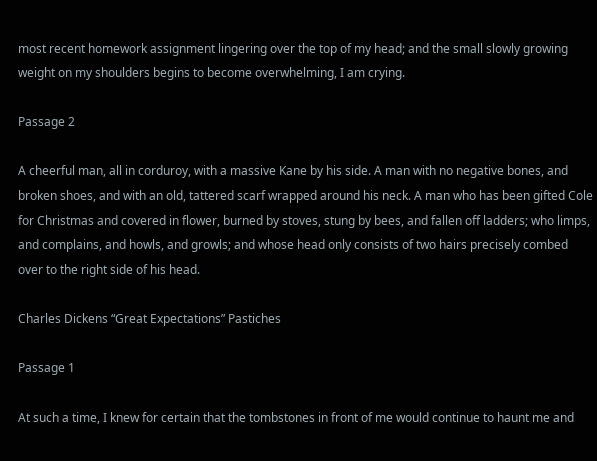most recent homework assignment lingering over the top of my head; and the small slowly growing weight on my shoulders begins to become overwhelming, I am crying.

Passage 2

A cheerful man, all in corduroy, with a massive Kane by his side. A man with no negative bones, and broken shoes, and with an old, tattered scarf wrapped around his neck. A man who has been gifted Cole for Christmas and covered in flower, burned by stoves, stung by bees, and fallen off ladders; who limps, and complains, and howls, and growls; and whose head only consists of two hairs precisely combed over to the right side of his head.

Charles Dickens “Great Expectations” Pastiches

Passage 1

At such a time, I knew for certain that the tombstones in front of me would continue to haunt me and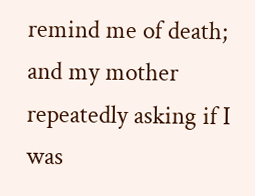remind me of death; and my mother repeatedly asking if I was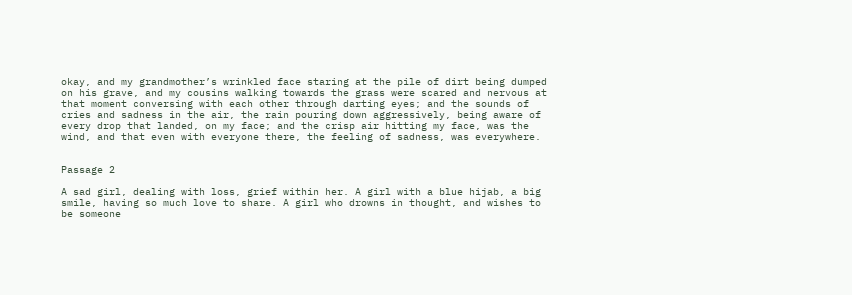okay, and my grandmother’s wrinkled face staring at the pile of dirt being dumped on his grave, and my cousins walking towards the grass were scared and nervous at that moment conversing with each other through darting eyes; and the sounds of cries and sadness in the air, the rain pouring down aggressively, being aware of every drop that landed, on my face; and the crisp air hitting my face, was the wind, and that even with everyone there, the feeling of sadness, was everywhere.


Passage 2

A sad girl, dealing with loss, grief within her. A girl with a blue hijab, a big smile, having so much love to share. A girl who drowns in thought, and wishes to be someone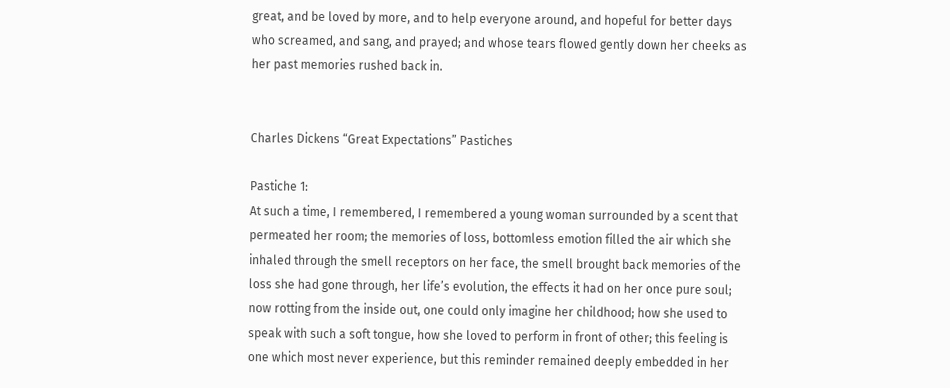great, and be loved by more, and to help everyone around, and hopeful for better days who screamed, and sang, and prayed; and whose tears flowed gently down her cheeks as her past memories rushed back in.


Charles Dickens “Great Expectations” Pastiches

Pastiche 1:
At such a time, I remembered, I remembered a young woman surrounded by a scent that permeated her room; the memories of loss, bottomless emotion filled the air which she inhaled through the smell receptors on her face, the smell brought back memories of the loss she had gone through, her life’s evolution, the effects it had on her once pure soul; now rotting from the inside out, one could only imagine her childhood; how she used to speak with such a soft tongue, how she loved to perform in front of other; this feeling is one which most never experience, but this reminder remained deeply embedded in her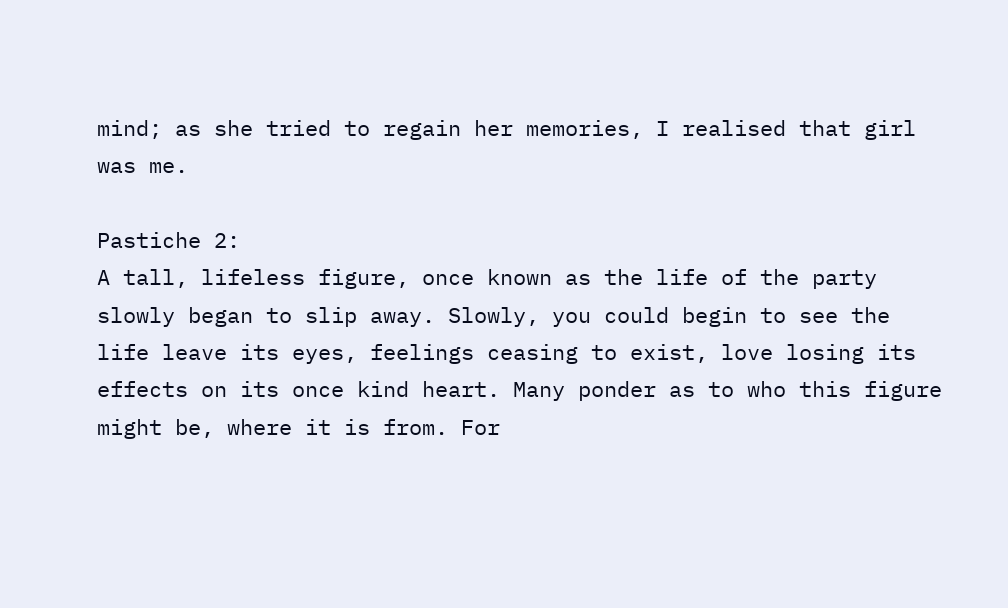mind; as she tried to regain her memories, I realised that girl was me.

Pastiche 2:
A tall, lifeless figure, once known as the life of the party slowly began to slip away. Slowly, you could begin to see the life leave its eyes, feelings ceasing to exist, love losing its effects on its once kind heart. Many ponder as to who this figure might be, where it is from. For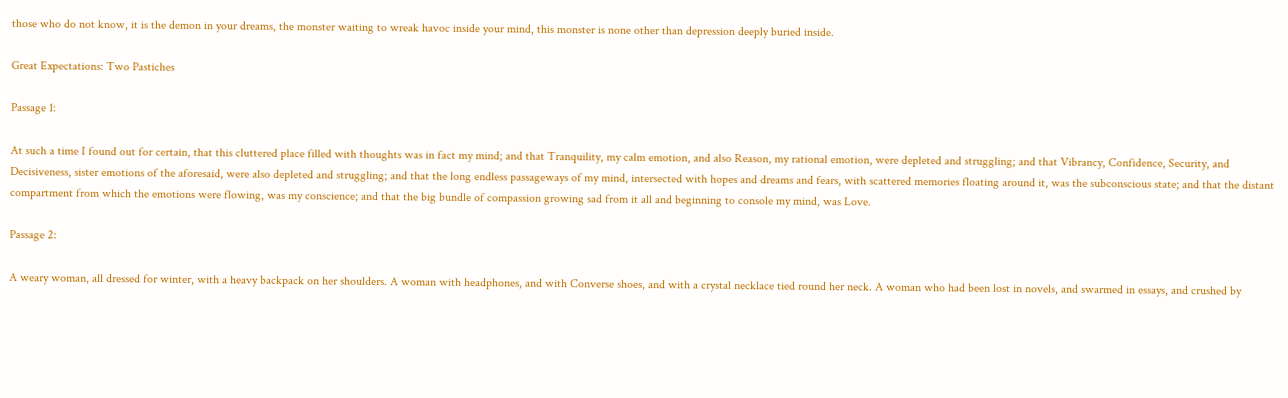those who do not know, it is the demon in your dreams, the monster waiting to wreak havoc inside your mind, this monster is none other than depression deeply buried inside.

Great Expectations: Two Pastiches

Passage 1:

At such a time I found out for certain, that this cluttered place filled with thoughts was in fact my mind; and that Tranquility, my calm emotion, and also Reason, my rational emotion, were depleted and struggling; and that Vibrancy, Confidence, Security, and Decisiveness, sister emotions of the aforesaid, were also depleted and struggling; and that the long endless passageways of my mind, intersected with hopes and dreams and fears, with scattered memories floating around it, was the subconscious state; and that the distant compartment from which the emotions were flowing, was my conscience; and that the big bundle of compassion growing sad from it all and beginning to console my mind, was Love.

Passage 2:

A weary woman, all dressed for winter, with a heavy backpack on her shoulders. A woman with headphones, and with Converse shoes, and with a crystal necklace tied round her neck. A woman who had been lost in novels, and swarmed in essays, and crushed by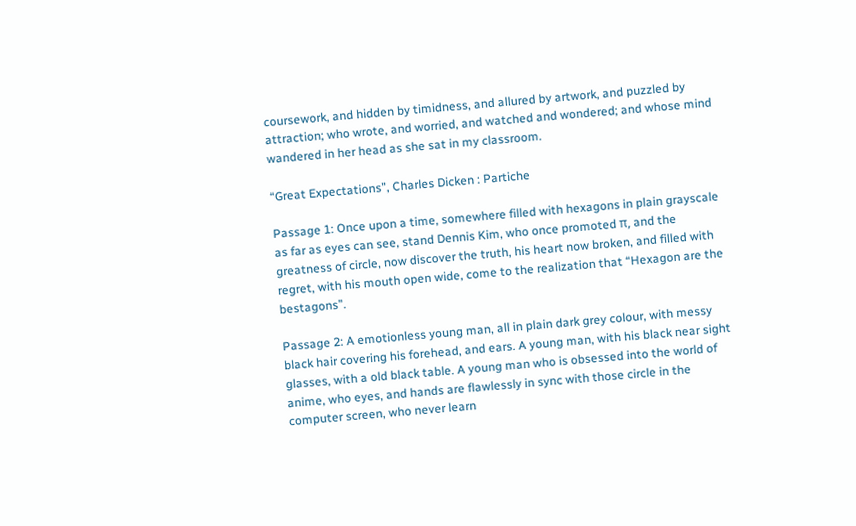coursework, and hidden by timidness, and allured by artwork, and puzzled by attraction; who wrote, and worried, and watched and wondered; and whose mind wandered in her head as she sat in my classroom.

“Great Expectations”, Charles Dicken : Partiche

Passage 1: Once upon a time, somewhere filled with hexagons in plain grayscale as far as eyes can see, stand Dennis Kim, who once promoted π, and the greatness of circle, now discover the truth, his heart now broken, and filled with regret, with his mouth open wide, come to the realization that “Hexagon are the bestagons”.

Passage 2: A emotionless young man, all in plain dark grey colour, with messy black hair covering his forehead, and ears. A young man, with his black near sight glasses, with a old black table. A young man who is obsessed into the world of anime, who eyes, and hands are flawlessly in sync with those circle in the computer screen, who never learn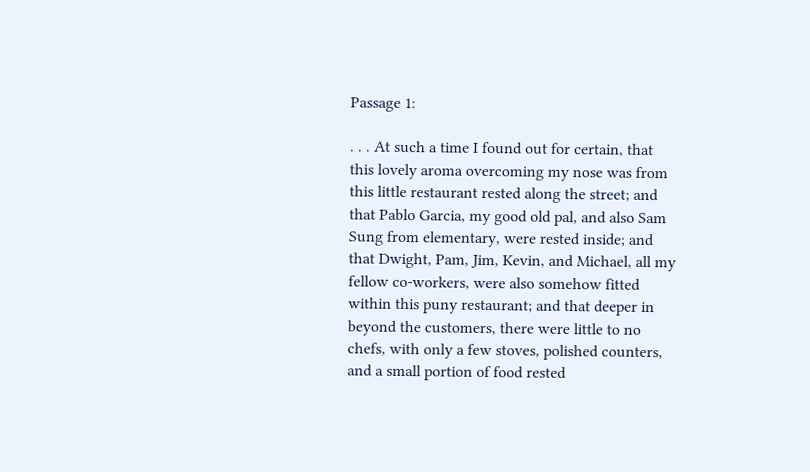Passage 1:

. . . At such a time I found out for certain, that this lovely aroma overcoming my nose was from this little restaurant rested along the street; and that Pablo Garcia, my good old pal, and also Sam Sung from elementary, were rested inside; and that Dwight, Pam, Jim, Kevin, and Michael, all my fellow co-workers, were also somehow fitted within this puny restaurant; and that deeper in beyond the customers, there were little to no chefs, with only a few stoves, polished counters, and a small portion of food rested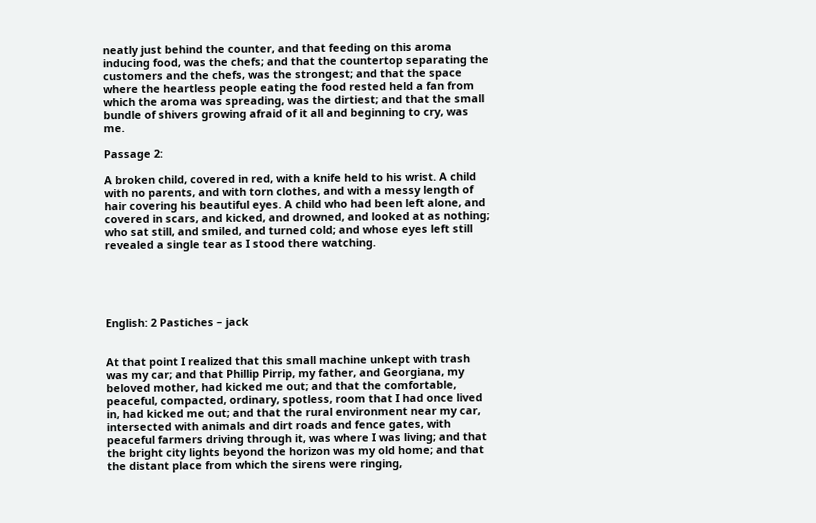neatly just behind the counter, and that feeding on this aroma inducing food, was the chefs; and that the countertop separating the customers and the chefs, was the strongest; and that the space where the heartless people eating the food rested held a fan from which the aroma was spreading, was the dirtiest; and that the small bundle of shivers growing afraid of it all and beginning to cry, was me.

Passage 2:

A broken child, covered in red, with a knife held to his wrist. A child with no parents, and with torn clothes, and with a messy length of hair covering his beautiful eyes. A child who had been left alone, and covered in scars, and kicked, and drowned, and looked at as nothing; who sat still, and smiled, and turned cold; and whose eyes left still revealed a single tear as I stood there watching.





English: 2 Pastiches – jack


At that point I realized that this small machine unkept with trash was my car; and that Phillip Pirrip, my father, and Georgiana, my beloved mother, had kicked me out; and that the comfortable, peaceful, compacted, ordinary, spotless, room that I had once lived in, had kicked me out; and that the rural environment near my car, intersected with animals and dirt roads and fence gates, with peaceful farmers driving through it, was where I was living; and that the bright city lights beyond the horizon was my old home; and that the distant place from which the sirens were ringing,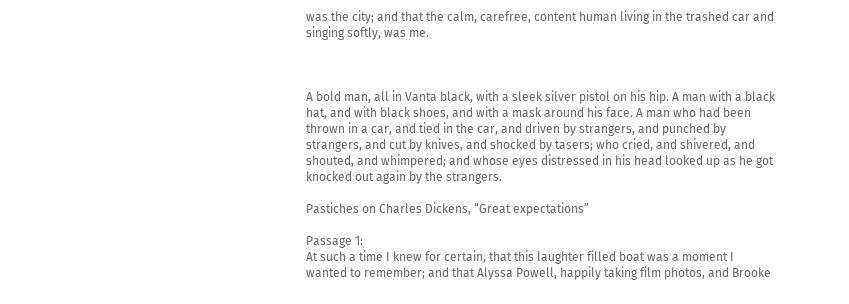was the city; and that the calm, carefree, content human living in the trashed car and singing softly, was me.



A bold man, all in Vanta black, with a sleek silver pistol on his hip. A man with a black hat, and with black shoes, and with a mask around his face. A man who had been thrown in a car, and tied in the car, and driven by strangers, and punched by strangers, and cut by knives, and shocked by tasers; who cried, and shivered, and shouted, and whimpered; and whose eyes distressed in his head looked up as he got knocked out again by the strangers.

Pastiches on Charles Dickens, “Great expectations”

Passage 1:
At such a time I knew for certain, that this laughter filled boat was a moment I wanted to remember; and that Alyssa Powell, happily taking film photos, and Brooke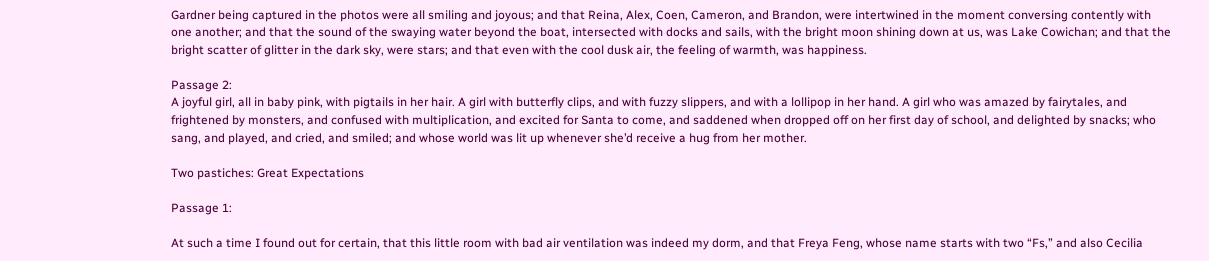Gardner being captured in the photos were all smiling and joyous; and that Reina, Alex, Coen, Cameron, and Brandon, were intertwined in the moment conversing contently with one another; and that the sound of the swaying water beyond the boat, intersected with docks and sails, with the bright moon shining down at us, was Lake Cowichan; and that the bright scatter of glitter in the dark sky, were stars; and that even with the cool dusk air, the feeling of warmth, was happiness.

Passage 2:
A joyful girl, all in baby pink, with pigtails in her hair. A girl with butterfly clips, and with fuzzy slippers, and with a lollipop in her hand. A girl who was amazed by fairytales, and frightened by monsters, and confused with multiplication, and excited for Santa to come, and saddened when dropped off on her first day of school, and delighted by snacks; who sang, and played, and cried, and smiled; and whose world was lit up whenever she’d receive a hug from her mother.

Two pastiches: Great Expectations

Passage 1:

At such a time I found out for certain, that this little room with bad air ventilation was indeed my dorm, and that Freya Feng, whose name starts with two “Fs,” and also Cecilia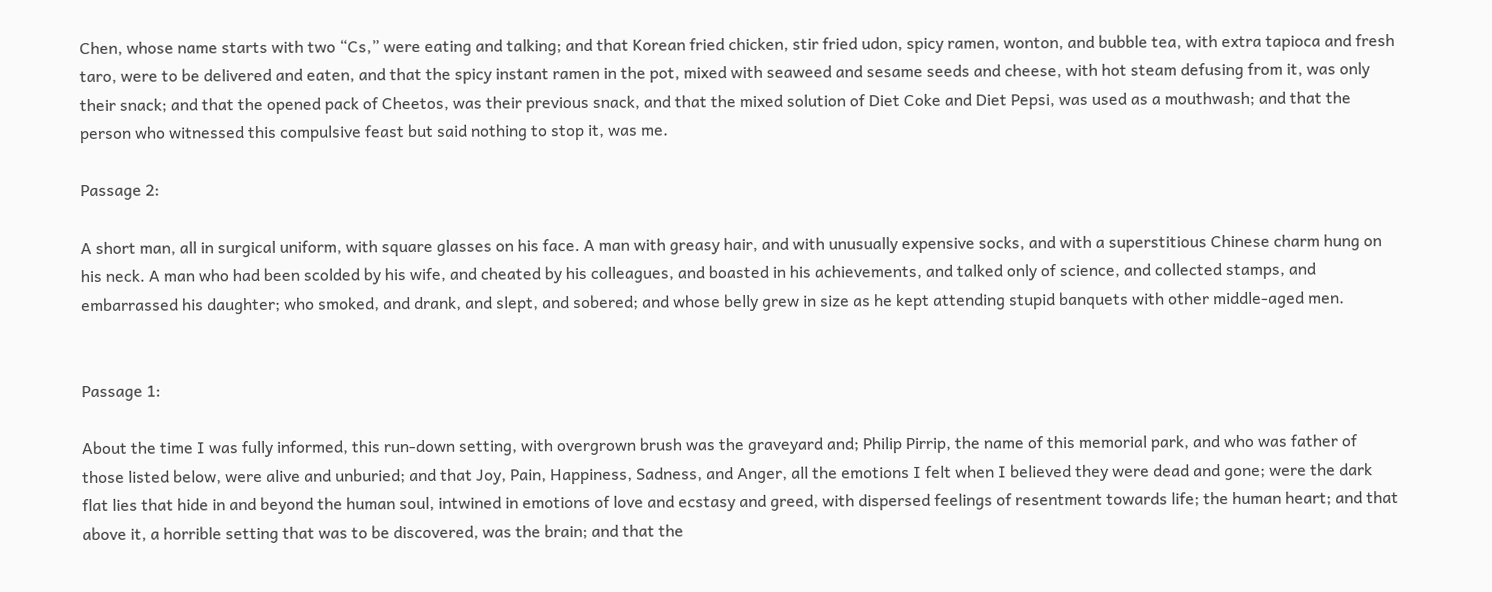Chen, whose name starts with two “Cs,” were eating and talking; and that Korean fried chicken, stir fried udon, spicy ramen, wonton, and bubble tea, with extra tapioca and fresh taro, were to be delivered and eaten, and that the spicy instant ramen in the pot, mixed with seaweed and sesame seeds and cheese, with hot steam defusing from it, was only their snack; and that the opened pack of Cheetos, was their previous snack, and that the mixed solution of Diet Coke and Diet Pepsi, was used as a mouthwash; and that the person who witnessed this compulsive feast but said nothing to stop it, was me.

Passage 2:

A short man, all in surgical uniform, with square glasses on his face. A man with greasy hair, and with unusually expensive socks, and with a superstitious Chinese charm hung on his neck. A man who had been scolded by his wife, and cheated by his colleagues, and boasted in his achievements, and talked only of science, and collected stamps, and embarrassed his daughter; who smoked, and drank, and slept, and sobered; and whose belly grew in size as he kept attending stupid banquets with other middle-aged men.


Passage 1:

About the time I was fully informed, this run-down setting, with overgrown brush was the graveyard and; Philip Pirrip, the name of this memorial park, and who was father of those listed below, were alive and unburied; and that Joy, Pain, Happiness, Sadness, and Anger, all the emotions I felt when I believed they were dead and gone; were the dark flat lies that hide in and beyond the human soul, intwined in emotions of love and ecstasy and greed, with dispersed feelings of resentment towards life; the human heart; and that above it, a horrible setting that was to be discovered, was the brain; and that the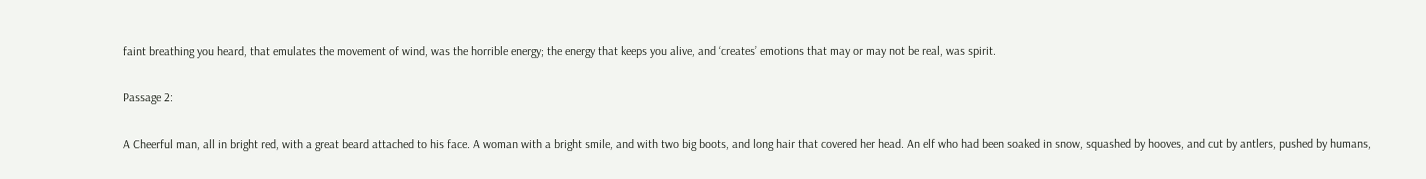faint breathing you heard, that emulates the movement of wind, was the horrible energy; the energy that keeps you alive, and ‘creates’ emotions that may or may not be real, was spirit.

Passage 2:

A Cheerful man, all in bright red, with a great beard attached to his face. A woman with a bright smile, and with two big boots, and long hair that covered her head. An elf who had been soaked in snow, squashed by hooves, and cut by antlers, pushed by humans,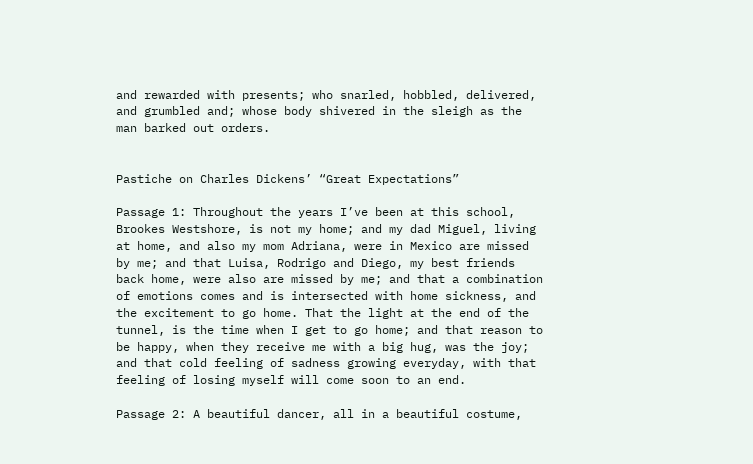and rewarded with presents; who snarled, hobbled, delivered, and grumbled and; whose body shivered in the sleigh as the man barked out orders.


Pastiche on Charles Dickens’ “Great Expectations”

Passage 1: Throughout the years I’ve been at this school, Brookes Westshore, is not my home; and my dad Miguel, living at home, and also my mom Adriana, were in Mexico are missed by me; and that Luisa, Rodrigo and Diego, my best friends back home, were also are missed by me; and that a combination of emotions comes and is intersected with home sickness, and the excitement to go home. That the light at the end of the tunnel, is the time when I get to go home; and that reason to be happy, when they receive me with a big hug, was the joy; and that cold feeling of sadness growing everyday, with that feeling of losing myself will come soon to an end.

Passage 2: A beautiful dancer, all in a beautiful costume,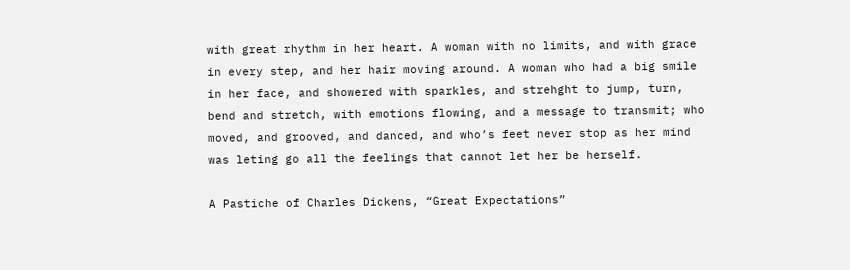with great rhythm in her heart. A woman with no limits, and with grace in every step, and her hair moving around. A woman who had a big smile in her face, and showered with sparkles, and strehght to jump, turn, bend and stretch, with emotions flowing, and a message to transmit; who moved, and grooved, and danced, and who’s feet never stop as her mind was leting go all the feelings that cannot let her be herself.

A Pastiche of Charles Dickens, “Great Expectations”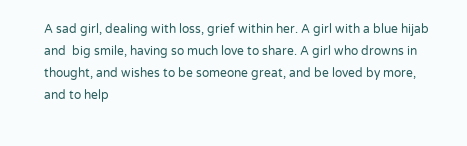A sad girl, dealing with loss, grief within her. A girl with a blue hijab and  big smile, having so much love to share. A girl who drowns in thought, and wishes to be someone great, and be loved by more, and to help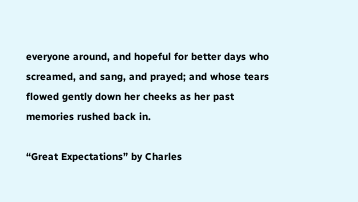everyone around, and hopeful for better days who screamed, and sang, and prayed; and whose tears flowed gently down her cheeks as her past memories rushed back in.

“Great Expectations” by Charles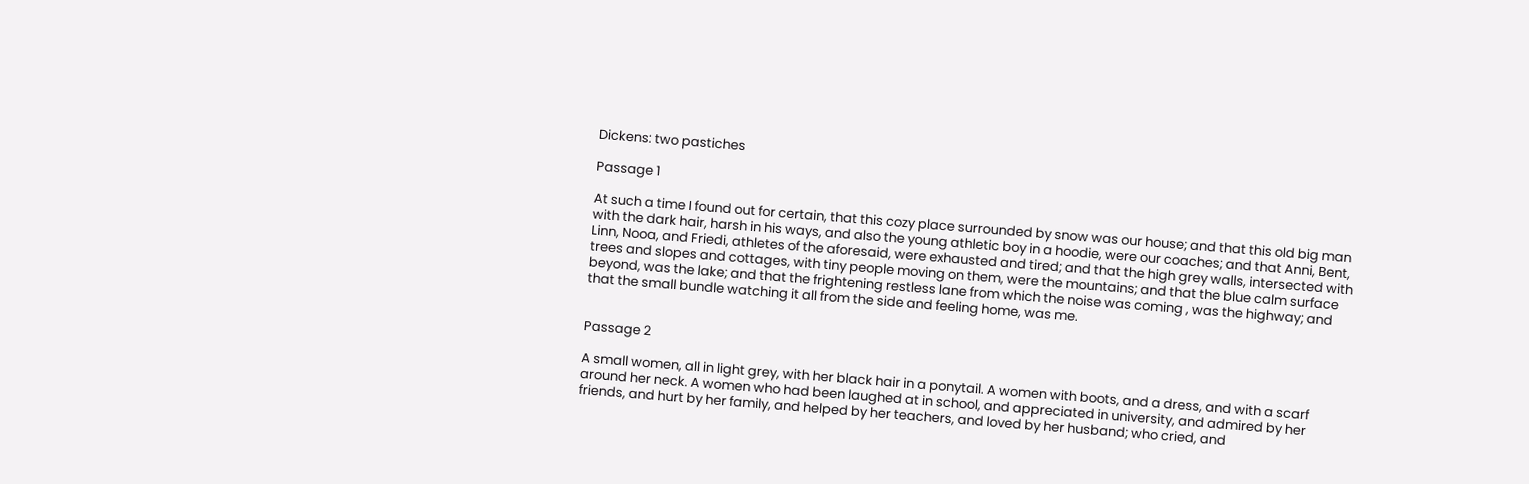Dickens: two pastiches

Passage 1

At such a time I found out for certain, that this cozy place surrounded by snow was our house; and that this old big man with the dark hair, harsh in his ways, and also the young athletic boy in a hoodie, were our coaches; and that Anni, Bent, Linn, Nooa, and Friedi, athletes of the aforesaid, were exhausted and tired; and that the high grey walls, intersected with trees and slopes and cottages, with tiny people moving on them, were the mountains; and that the blue calm surface beyond, was the lake; and that the frightening restless lane from which the noise was coming , was the highway; and that the small bundle watching it all from the side and feeling home, was me.


Passage 2

A small women, all in light grey, with her black hair in a ponytail. A women with boots, and a dress, and with a scarf around her neck. A women who had been laughed at in school, and appreciated in university, and admired by her friends, and hurt by her family, and helped by her teachers, and loved by her husband; who cried, and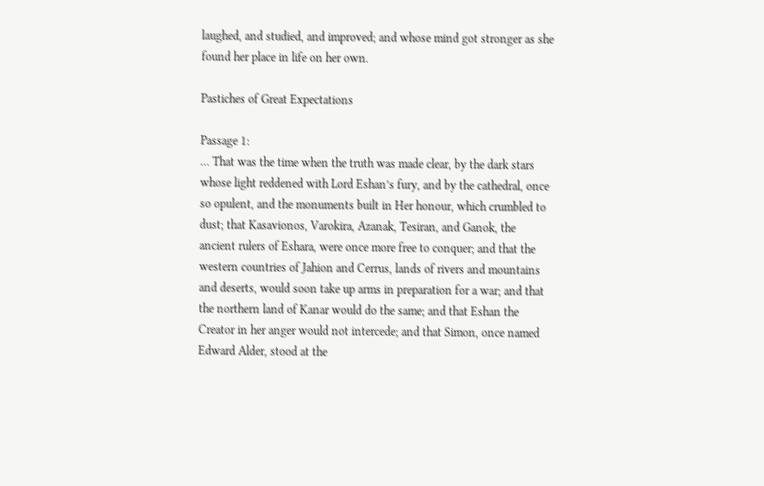laughed, and studied, and improved; and whose mind got stronger as she found her place in life on her own.

Pastiches of Great Expectations

Passage 1:
… That was the time when the truth was made clear, by the dark stars whose light reddened with Lord Eshan’s fury, and by the cathedral, once so opulent, and the monuments built in Her honour, which crumbled to dust; that Kasavionos, Varokira, Azanak, Tesiran, and Ganok, the ancient rulers of Eshara, were once more free to conquer; and that the western countries of Jahion and Cerrus, lands of rivers and mountains and deserts, would soon take up arms in preparation for a war; and that the northern land of Kanar would do the same; and that Eshan the Creator in her anger would not intercede; and that Simon, once named Edward Alder, stood at the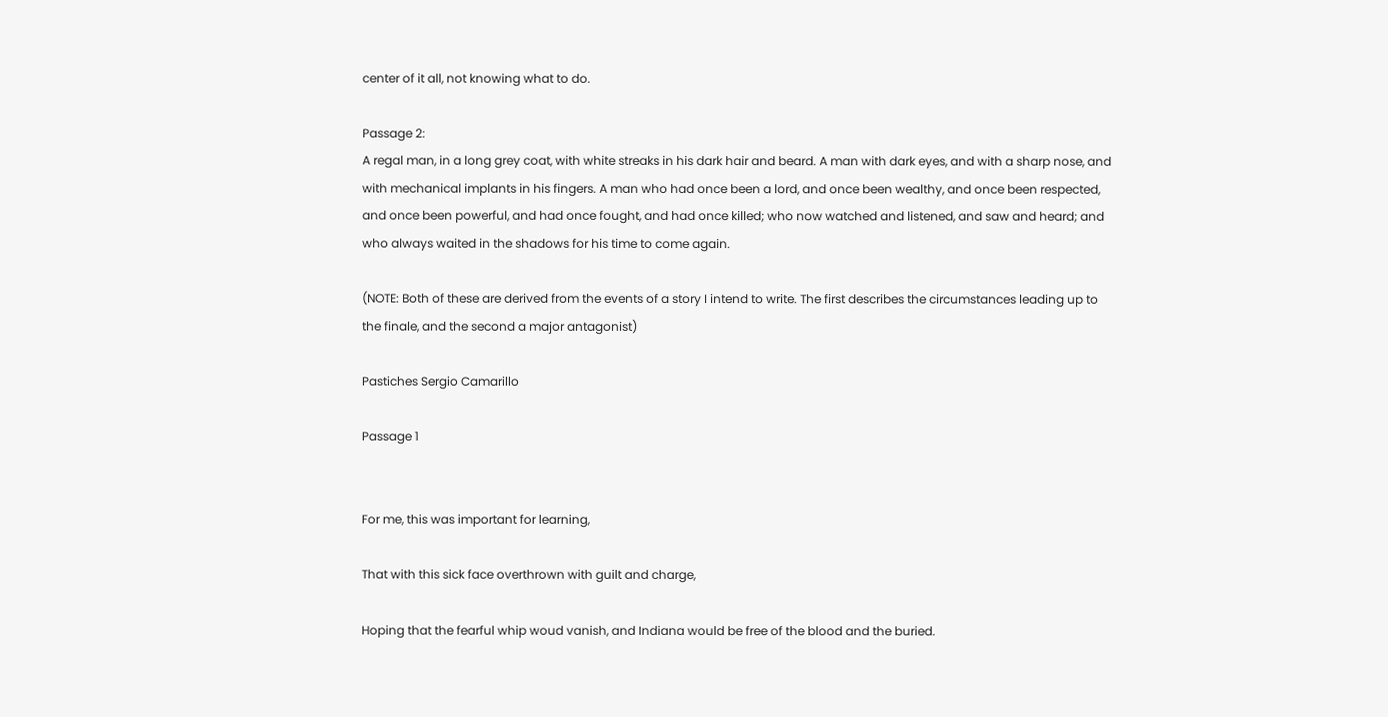center of it all, not knowing what to do.

Passage 2:
A regal man, in a long grey coat, with white streaks in his dark hair and beard. A man with dark eyes, and with a sharp nose, and with mechanical implants in his fingers. A man who had once been a lord, and once been wealthy, and once been respected, and once been powerful, and had once fought, and had once killed; who now watched and listened, and saw and heard; and who always waited in the shadows for his time to come again.

(NOTE: Both of these are derived from the events of a story I intend to write. The first describes the circumstances leading up to the finale, and the second a major antagonist)

Pastiches Sergio Camarillo

Passage 1


For me, this was important for learning,

That with this sick face overthrown with guilt and charge,

Hoping that the fearful whip woud vanish, and Indiana would be free of the blood and the buried.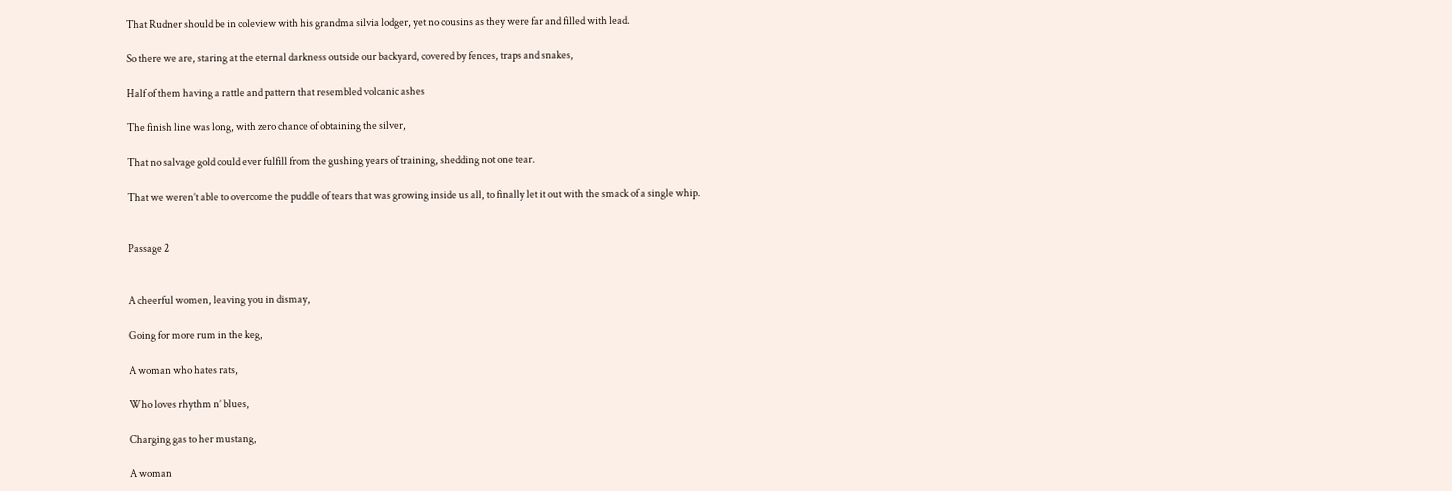That Rudner should be in coleview with his grandma silvia lodger, yet no cousins as they were far and filled with lead.

So there we are, staring at the eternal darkness outside our backyard, covered by fences, traps and snakes,

Half of them having a rattle and pattern that resembled volcanic ashes

The finish line was long, with zero chance of obtaining the silver,

That no salvage gold could ever fulfill from the gushing years of training, shedding not one tear.

That we weren’t able to overcome the puddle of tears that was growing inside us all, to finally let it out with the smack of a single whip.


Passage 2


A cheerful women, leaving you in dismay,

Going for more rum in the keg,

A woman who hates rats,

Who loves rhythm n’ blues,

Charging gas to her mustang,

A woman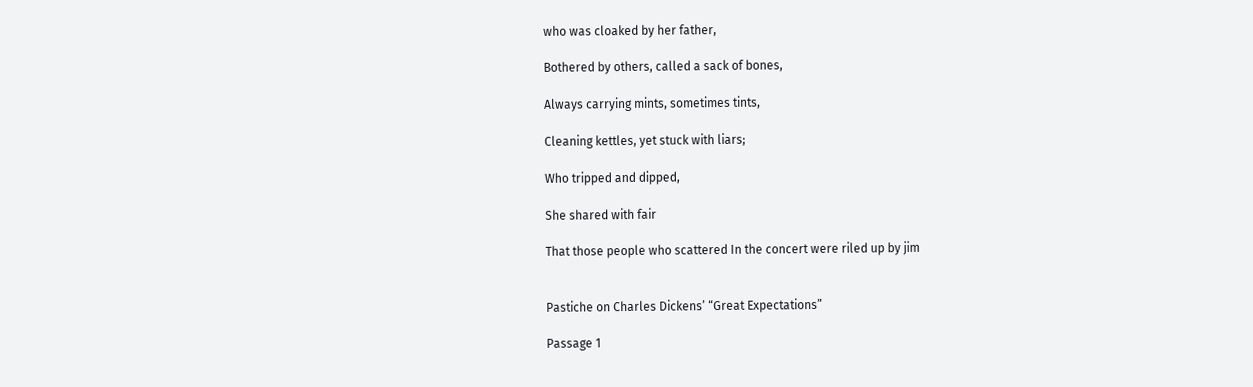who was cloaked by her father,

Bothered by others, called a sack of bones,

Always carrying mints, sometimes tints,

Cleaning kettles, yet stuck with liars;

Who tripped and dipped,

She shared with fair

That those people who scattered In the concert were riled up by jim


Pastiche on Charles Dickens’ “Great Expectations”

Passage 1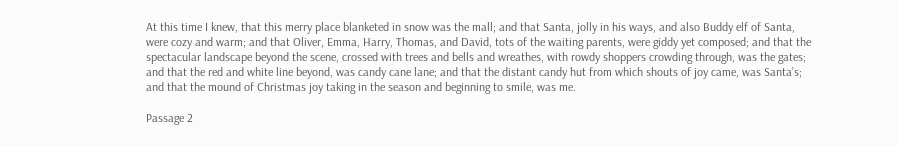At this time I knew, that this merry place blanketed in snow was the mall; and that Santa, jolly in his ways, and also Buddy elf of Santa, were cozy and warm; and that Oliver, Emma, Harry, Thomas, and David, tots of the waiting parents, were giddy yet composed; and that the spectacular landscape beyond the scene, crossed with trees and bells and wreathes, with rowdy shoppers crowding through, was the gates; and that the red and white line beyond, was candy cane lane; and that the distant candy hut from which shouts of joy came, was Santa’s; and that the mound of Christmas joy taking in the season and beginning to smile, was me.

Passage 2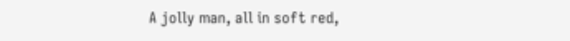A jolly man, all in soft red,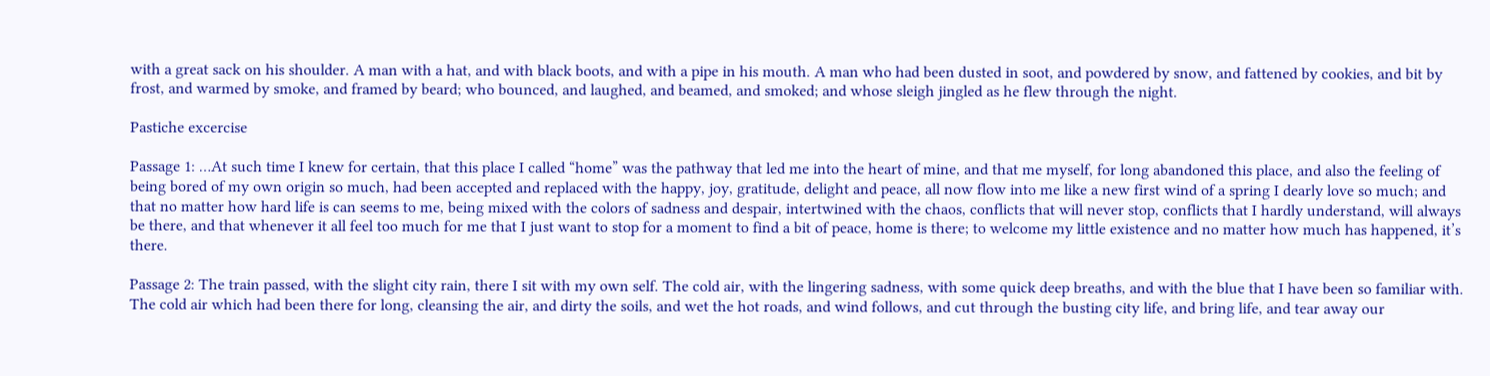with a great sack on his shoulder. A man with a hat, and with black boots, and with a pipe in his mouth. A man who had been dusted in soot, and powdered by snow, and fattened by cookies, and bit by frost, and warmed by smoke, and framed by beard; who bounced, and laughed, and beamed, and smoked; and whose sleigh jingled as he flew through the night.

Pastiche excercise

Passage 1: …At such time I knew for certain, that this place I called “home” was the pathway that led me into the heart of mine, and that me myself, for long abandoned this place, and also the feeling of being bored of my own origin so much, had been accepted and replaced with the happy, joy, gratitude, delight and peace, all now flow into me like a new first wind of a spring I dearly love so much; and that no matter how hard life is can seems to me, being mixed with the colors of sadness and despair, intertwined with the chaos, conflicts that will never stop, conflicts that I hardly understand, will always be there, and that whenever it all feel too much for me that I just want to stop for a moment to find a bit of peace, home is there; to welcome my little existence and no matter how much has happened, it’s there.

Passage 2: The train passed, with the slight city rain, there I sit with my own self. The cold air, with the lingering sadness, with some quick deep breaths, and with the blue that I have been so familiar with. The cold air which had been there for long, cleansing the air, and dirty the soils, and wet the hot roads, and wind follows, and cut through the busting city life, and bring life, and tear away our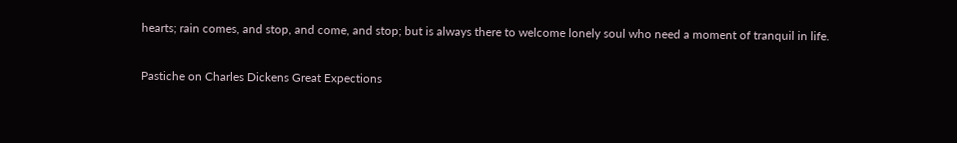hearts; rain comes, and stop, and come, and stop; but is always there to welcome lonely soul who need a moment of tranquil in life.

Pastiche on Charles Dickens Great Expections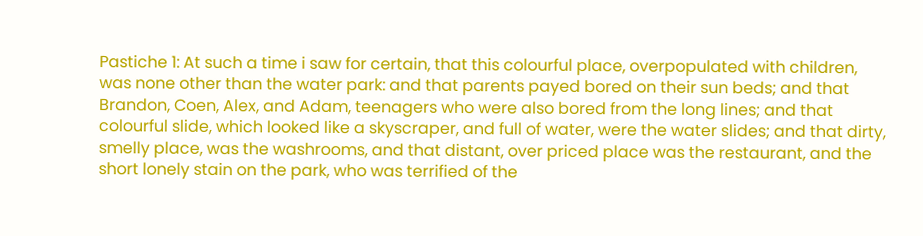Pastiche 1: At such a time i saw for certain, that this colourful place, overpopulated with children, was none other than the water park: and that parents payed bored on their sun beds; and that Brandon, Coen, Alex, and Adam, teenagers who were also bored from the long lines; and that colourful slide, which looked like a skyscraper, and full of water, were the water slides; and that dirty, smelly place, was the washrooms, and that distant, over priced place was the restaurant, and the short lonely stain on the park, who was terrified of the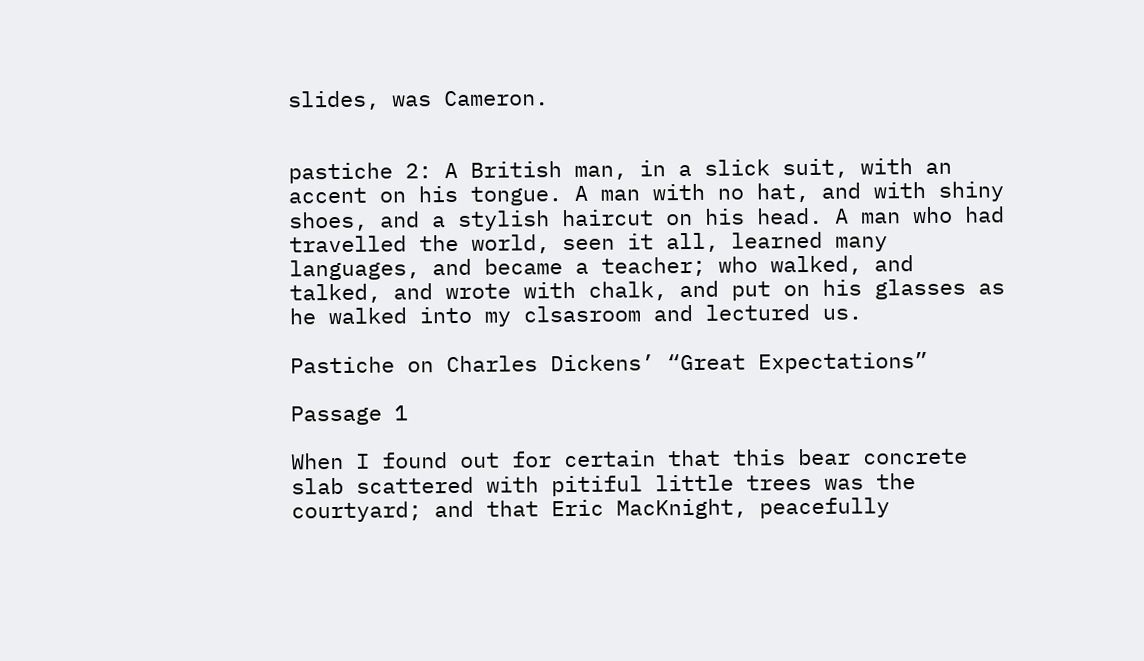slides, was Cameron.


pastiche 2: A British man, in a slick suit, with an accent on his tongue. A man with no hat, and with shiny shoes, and a stylish haircut on his head. A man who had travelled the world, seen it all, learned many languages, and became a teacher; who walked, and talked, and wrote with chalk, and put on his glasses as he walked into my clsasroom and lectured us.

Pastiche on Charles Dickens’ “Great Expectations”

Passage 1

When I found out for certain that this bear concrete slab scattered with pitiful little trees was the courtyard; and that Eric MacKnight, peacefully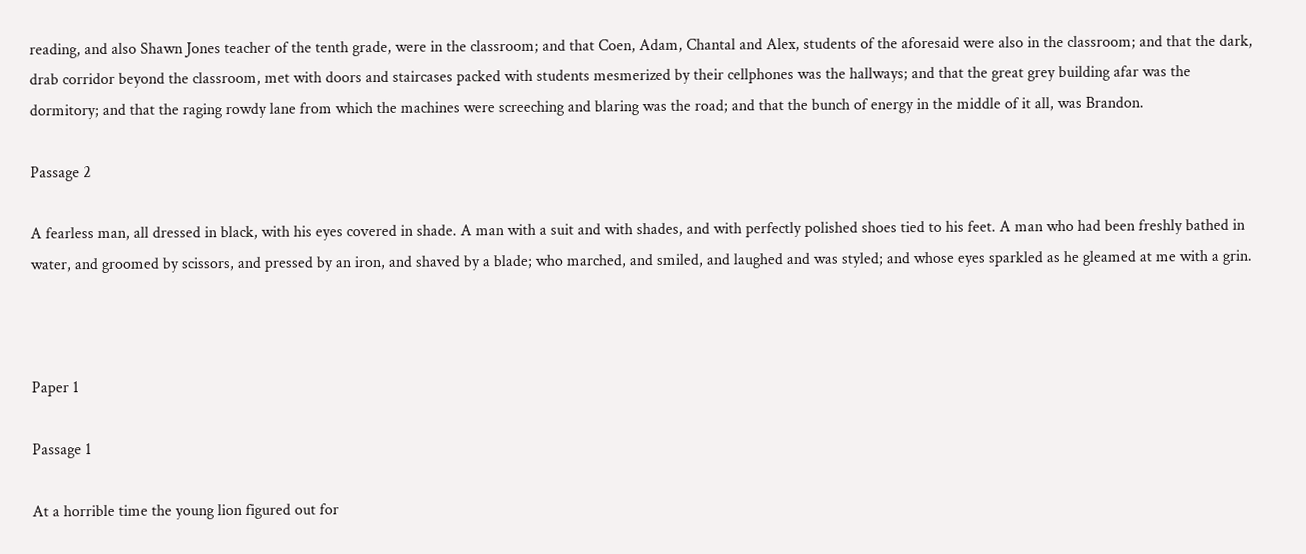reading, and also Shawn Jones teacher of the tenth grade, were in the classroom; and that Coen, Adam, Chantal and Alex, students of the aforesaid were also in the classroom; and that the dark, drab corridor beyond the classroom, met with doors and staircases packed with students mesmerized by their cellphones was the hallways; and that the great grey building afar was the dormitory; and that the raging rowdy lane from which the machines were screeching and blaring was the road; and that the bunch of energy in the middle of it all, was Brandon.

Passage 2

A fearless man, all dressed in black, with his eyes covered in shade. A man with a suit and with shades, and with perfectly polished shoes tied to his feet. A man who had been freshly bathed in water, and groomed by scissors, and pressed by an iron, and shaved by a blade; who marched, and smiled, and laughed and was styled; and whose eyes sparkled as he gleamed at me with a grin.



Paper 1

Passage 1

At a horrible time the young lion figured out for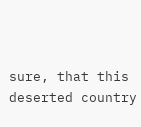sure, that this deserted country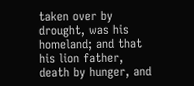taken over by drought, was his homeland; and that his lion father, death by hunger, and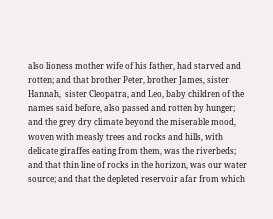also lioness mother wife of his father, had starved and rotten; and that brother Peter, brother James, sister Hannah,  sister Cleopatra, and Leo, baby children of the names said before, also passed and rotten by hunger; and the grey dry climate beyond the miserable mood, woven with measly trees and rocks and hills, with delicate giraffes eating from them, was the riverbeds; and that thin line of rocks in the horizon, was our water source; and that the depleted reservoir afar from which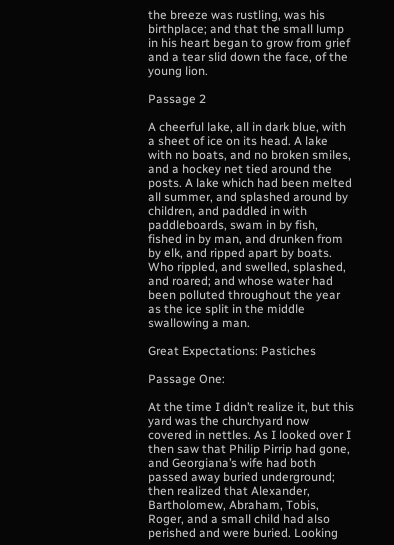the breeze was rustling, was his birthplace; and that the small lump in his heart began to grow from grief and a tear slid down the face, of the young lion.

Passage 2

A cheerful lake, all in dark blue, with a sheet of ice on its head. A lake with no boats, and no broken smiles, and a hockey net tied around the posts. A lake which had been melted all summer, and splashed around by children, and paddled in with paddleboards, swam in by fish, fished in by man, and drunken from by elk, and ripped apart by boats. Who rippled, and swelled, splashed, and roared; and whose water had been polluted throughout the year as the ice split in the middle swallowing a man.

Great Expectations: Pastiches

Passage One:

At the time I didn’t realize it, but this yard was the churchyard now covered in nettles. As I looked over I then saw that Philip Pirrip had gone, and Georgiana’s wife had both passed away buried underground; then realized that Alexander, Bartholomew, Abraham, Tobis, Roger, and a small child had also perished and were buried. Looking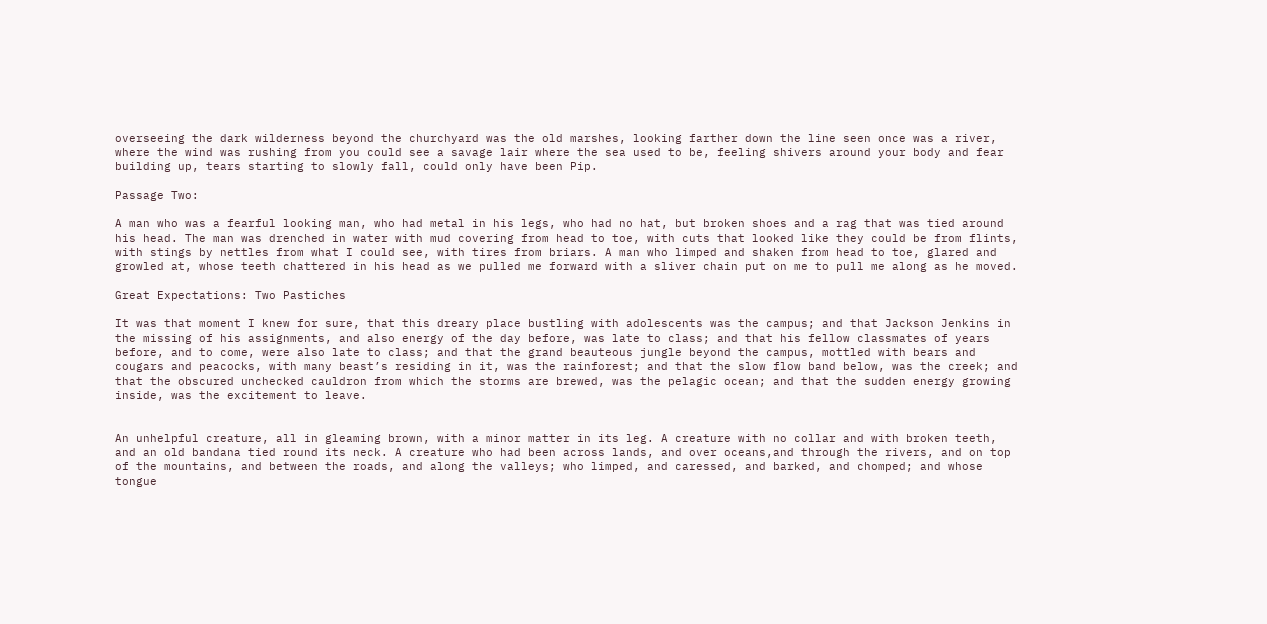overseeing the dark wilderness beyond the churchyard was the old marshes, looking farther down the line seen once was a river, where the wind was rushing from you could see a savage lair where the sea used to be, feeling shivers around your body and fear building up, tears starting to slowly fall, could only have been Pip.

Passage Two:

A man who was a fearful looking man, who had metal in his legs, who had no hat, but broken shoes and a rag that was tied around his head. The man was drenched in water with mud covering from head to toe, with cuts that looked like they could be from flints, with stings by nettles from what I could see, with tires from briars. A man who limped and shaken from head to toe, glared and growled at, whose teeth chattered in his head as we pulled me forward with a sliver chain put on me to pull me along as he moved.

Great Expectations: Two Pastiches

It was that moment I knew for sure, that this dreary place bustling with adolescents was the campus; and that Jackson Jenkins in the missing of his assignments, and also energy of the day before, was late to class; and that his fellow classmates of years before, and to come, were also late to class; and that the grand beauteous jungle beyond the campus, mottled with bears and cougars and peacocks, with many beast’s residing in it, was the rainforest; and that the slow flow band below, was the creek; and that the obscured unchecked cauldron from which the storms are brewed, was the pelagic ocean; and that the sudden energy growing inside, was the excitement to leave.


An unhelpful creature, all in gleaming brown, with a minor matter in its leg. A creature with no collar and with broken teeth, and an old bandana tied round its neck. A creature who had been across lands, and over oceans,and through the rivers, and on top of the mountains, and between the roads, and along the valleys; who limped, and caressed, and barked, and chomped; and whose tongue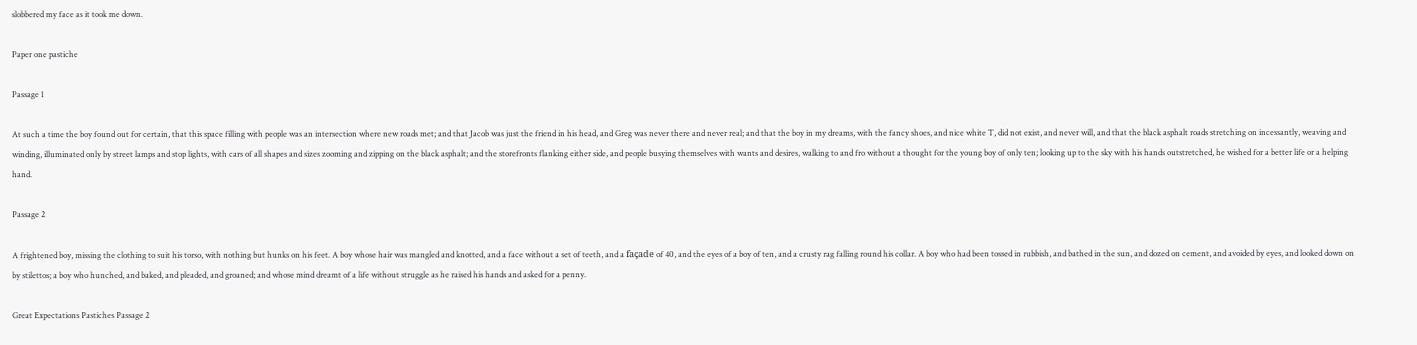slobbered my face as it took me down.

Paper one pastiche

Passage 1

At such a time the boy found out for certain, that this space filling with people was an intersection where new roads met; and that Jacob was just the friend in his head, and Greg was never there and never real; and that the boy in my dreams, with the fancy shoes, and nice white T, did not exist, and never will, and that the black asphalt roads stretching on incessantly, weaving and winding, illuminated only by street lamps and stop lights, with cars of all shapes and sizes zooming and zipping on the black asphalt; and the storefronts flanking either side, and people busying themselves with wants and desires, walking to and fro without a thought for the young boy of only ten; looking up to the sky with his hands outstretched, he wished for a better life or a helping hand.

Passage 2

A frightened boy, missing the clothing to suit his torso, with nothing but hunks on his feet. A boy whose hair was mangled and knotted, and a face without a set of teeth, and a façade of 40, and the eyes of a boy of ten, and a crusty rag falling round his collar. A boy who had been tossed in rubbish, and bathed in the sun, and dozed on cement, and avoided by eyes, and looked down on by stilettos; a boy who hunched, and baked, and pleaded, and groaned; and whose mind dreamt of a life without struggle as he raised his hands and asked for a penny.

Great Expectations Pastiches Passage 2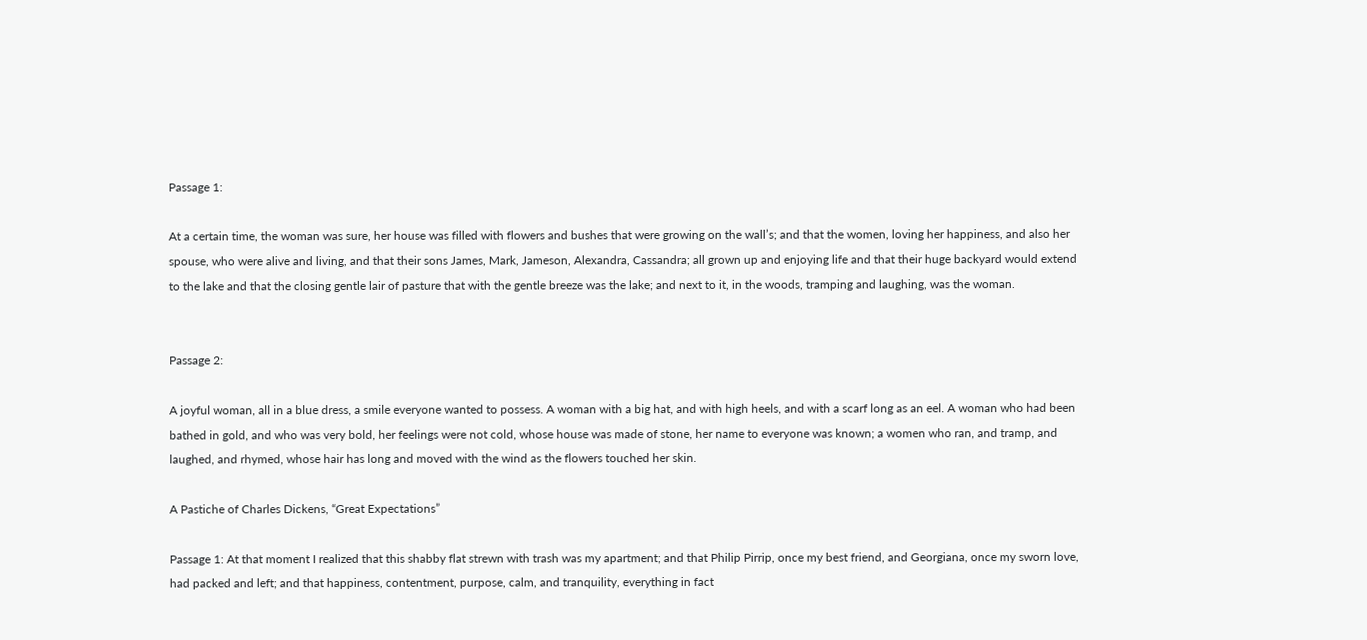Passage 1:

At a certain time, the woman was sure, her house was filled with flowers and bushes that were growing on the wall’s; and that the women, loving her happiness, and also her spouse, who were alive and living, and that their sons James, Mark, Jameson, Alexandra, Cassandra; all grown up and enjoying life and that their huge backyard would extend to the lake and that the closing gentle lair of pasture that with the gentle breeze was the lake; and next to it, in the woods, tramping and laughing, was the woman.


Passage 2:

A joyful woman, all in a blue dress, a smile everyone wanted to possess. A woman with a big hat, and with high heels, and with a scarf long as an eel. A woman who had been bathed in gold, and who was very bold, her feelings were not cold, whose house was made of stone, her name to everyone was known; a women who ran, and tramp, and laughed, and rhymed, whose hair has long and moved with the wind as the flowers touched her skin.

A Pastiche of Charles Dickens, “Great Expectations”

Passage 1: At that moment I realized that this shabby flat strewn with trash was my apartment; and that Philip Pirrip, once my best friend, and Georgiana, once my sworn love, had packed and left; and that happiness, contentment, purpose, calm, and tranquility, everything in fact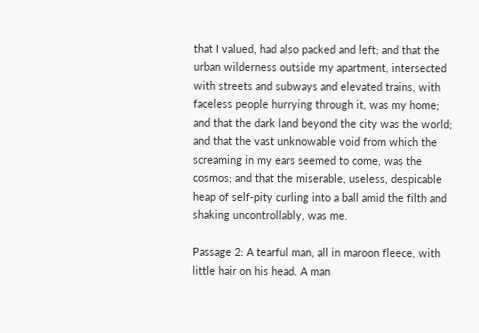that I valued, had also packed and left; and that the urban wilderness outside my apartment, intersected with streets and subways and elevated trains, with faceless people hurrying through it, was my home; and that the dark land beyond the city was the world; and that the vast unknowable void from which the screaming in my ears seemed to come, was the cosmos; and that the miserable, useless, despicable heap of self-pity curling into a ball amid the filth and shaking uncontrollably, was me.

Passage 2: A tearful man, all in maroon fleece, with little hair on his head. A man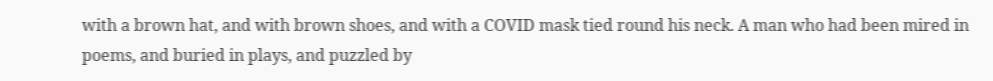with a brown hat, and with brown shoes, and with a COVID mask tied round his neck. A man who had been mired in poems, and buried in plays, and puzzled by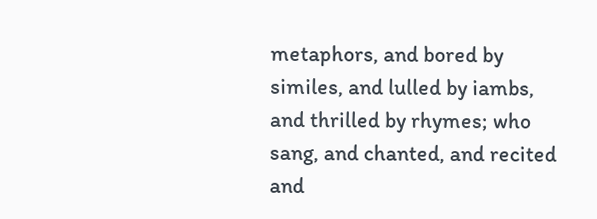metaphors, and bored by similes, and lulled by iambs, and thrilled by rhymes; who sang, and chanted, and recited and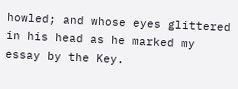howled; and whose eyes glittered in his head as he marked my essay by the Key.